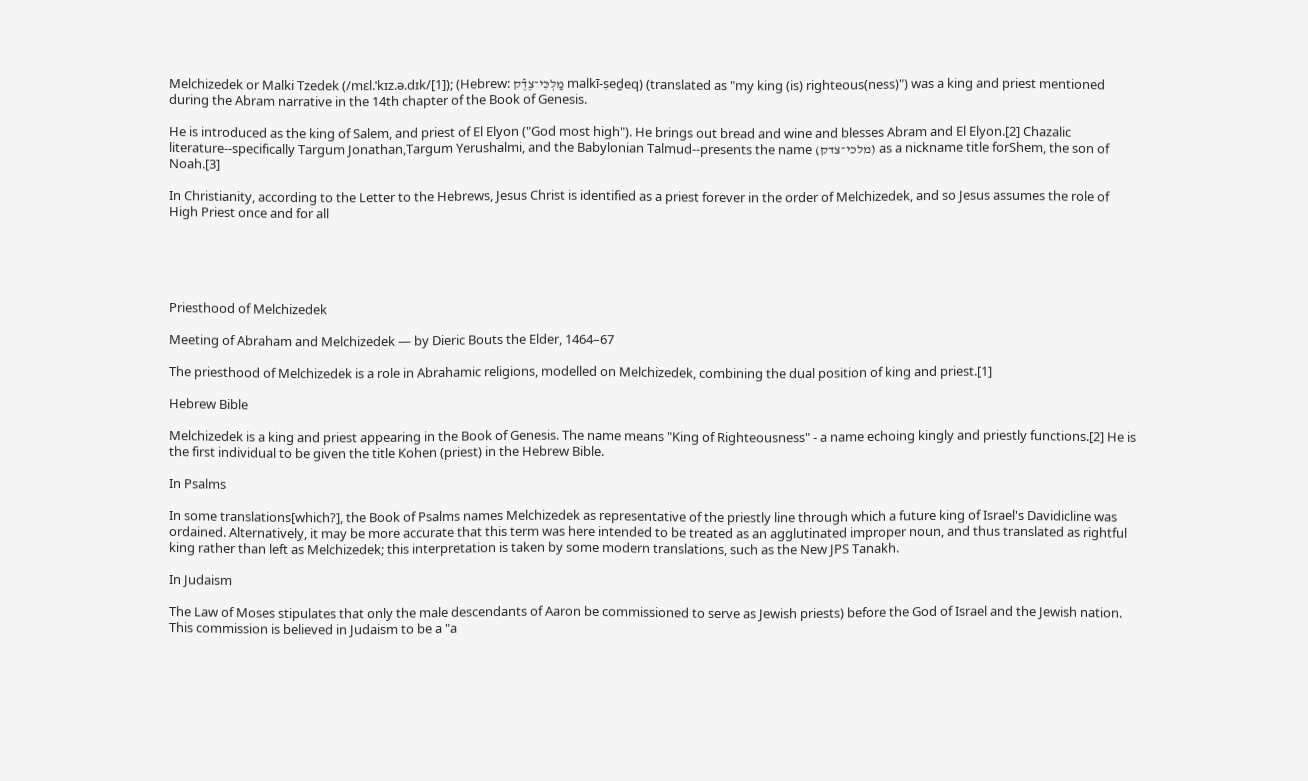Melchizedek or Malki Tzedek (/mɛl.ˈkɪz.ə.dɪk/[1]); (Hebrew: מַלְכִּי־צֶדֶֿק malkī-ṣeḏeq) (translated as "my king (is) righteous(ness)") was a king and priest mentioned during the Abram narrative in the 14th chapter of the Book of Genesis.

He is introduced as the king of Salem, and priest of El Elyon ("God most high"). He brings out bread and wine and blesses Abram and El Elyon.[2] Chazalic literature--specifically Targum Jonathan,Targum Yerushalmi, and the Babylonian Talmud--presents the name (מלכי־צדק) as a nickname title forShem, the son of Noah.[3]

In Christianity, according to the Letter to the Hebrews, Jesus Christ is identified as a priest forever in the order of Melchizedek, and so Jesus assumes the role of High Priest once and for all





Priesthood of Melchizedek

Meeting of Abraham and Melchizedek — by Dieric Bouts the Elder, 1464–67

The priesthood of Melchizedek is a role in Abrahamic religions, modelled on Melchizedek, combining the dual position of king and priest.[1]

Hebrew Bible

Melchizedek is a king and priest appearing in the Book of Genesis. The name means "King of Righteousness" - a name echoing kingly and priestly functions.[2] He is the first individual to be given the title Kohen (priest) in the Hebrew Bible.

In Psalms

In some translations[which?], the Book of Psalms names Melchizedek as representative of the priestly line through which a future king of Israel's Davidicline was ordained. Alternatively, it may be more accurate that this term was here intended to be treated as an agglutinated improper noun, and thus translated as rightful king rather than left as Melchizedek; this interpretation is taken by some modern translations, such as the New JPS Tanakh.

In Judaism

The Law of Moses stipulates that only the male descendants of Aaron be commissioned to serve as Jewish priests) before the God of Israel and the Jewish nation. This commission is believed in Judaism to be a "a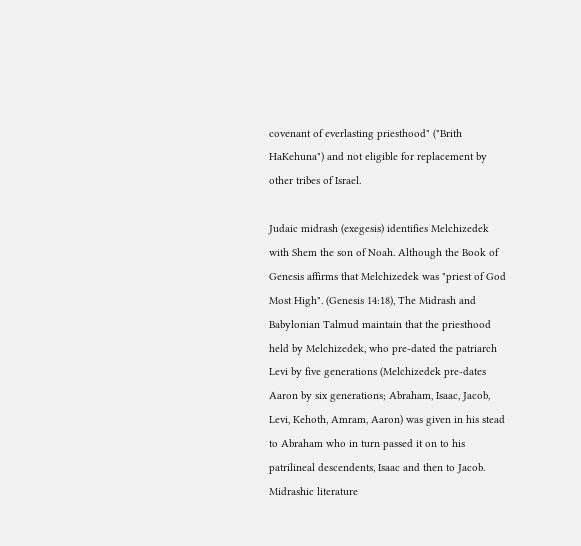covenant of everlasting priesthood" ("Brith HaKehuna") and not eligible for replacement by other tribes of Israel.

Judaic midrash (exegesis) identifies Melchizedek with Shem the son of Noah. Although the Book of Genesis affirms that Melchizedek was "priest of God Most High". (Genesis 14:18), The Midrash and Babylonian Talmud maintain that the priesthood held by Melchizedek, who pre-dated the patriarch Levi by five generations (Melchizedek pre-dates Aaron by six generations; Abraham, Isaac, Jacob, Levi, Kehoth, Amram, Aaron) was given in his stead to Abraham who in turn passed it on to his patrilineal descendents, Isaac and then to Jacob. Midrashic literature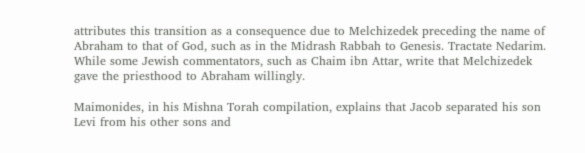attributes this transition as a consequence due to Melchizedek preceding the name of Abraham to that of God, such as in the Midrash Rabbah to Genesis. Tractate Nedarim. While some Jewish commentators, such as Chaim ibn Attar, write that Melchizedek gave the priesthood to Abraham willingly.

Maimonides, in his Mishna Torah compilation, explains that Jacob separated his son Levi from his other sons and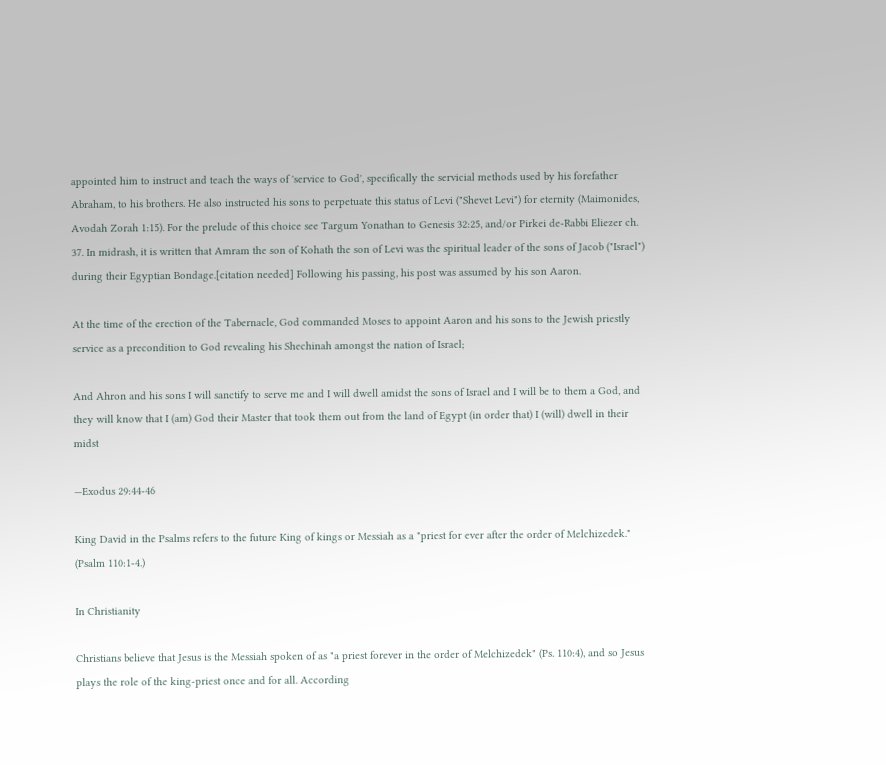appointed him to instruct and teach the ways of 'service to God', specifically the servicial methods used by his forefather Abraham, to his brothers. He also instructed his sons to perpetuate this status of Levi ("Shevet Levi") for eternity (Maimonides, Avodah Zorah 1:15). For the prelude of this choice see Targum Yonathan to Genesis 32:25, and/or Pirkei de-Rabbi Eliezer ch. 37. In midrash, it is written that Amram the son of Kohath the son of Levi was the spiritual leader of the sons of Jacob ("Israel") during their Egyptian Bondage.[citation needed] Following his passing, his post was assumed by his son Aaron.

At the time of the erection of the Tabernacle, God commanded Moses to appoint Aaron and his sons to the Jewish priestly service as a precondition to God revealing his Shechinah amongst the nation of Israel;

And Ahron and his sons I will sanctify to serve me and I will dwell amidst the sons of Israel and I will be to them a God, and they will know that I (am) God their Master that took them out from the land of Egypt (in order that) I (will) dwell in their midst

—Exodus 29:44-46

King David in the Psalms refers to the future King of kings or Messiah as a "priest for ever after the order of Melchizedek." (Psalm 110:1-4.)

In Christianity

Christians believe that Jesus is the Messiah spoken of as "a priest forever in the order of Melchizedek" (Ps. 110:4), and so Jesus plays the role of the king-priest once and for all. According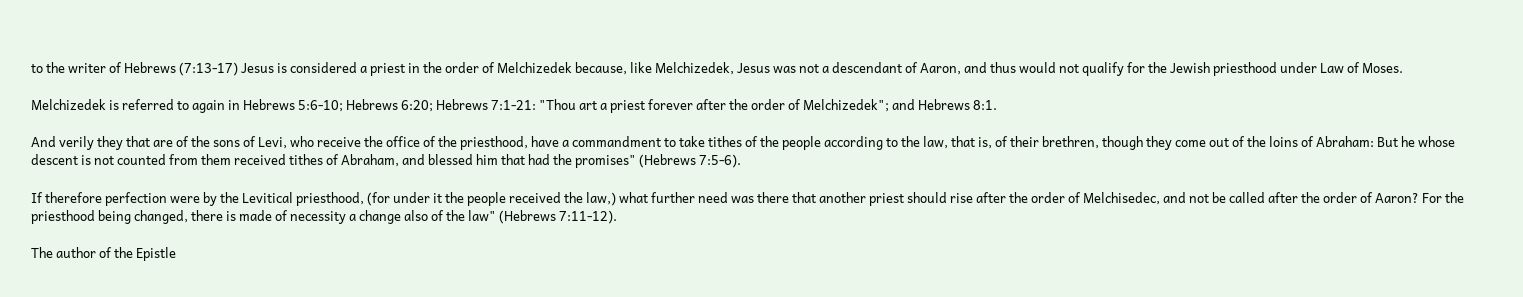to the writer of Hebrews (7:13-17) Jesus is considered a priest in the order of Melchizedek because, like Melchizedek, Jesus was not a descendant of Aaron, and thus would not qualify for the Jewish priesthood under Law of Moses.

Melchizedek is referred to again in Hebrews 5:6-10; Hebrews 6:20; Hebrews 7:1-21: "Thou art a priest forever after the order of Melchizedek"; and Hebrews 8:1.

And verily they that are of the sons of Levi, who receive the office of the priesthood, have a commandment to take tithes of the people according to the law, that is, of their brethren, though they come out of the loins of Abraham: But he whose descent is not counted from them received tithes of Abraham, and blessed him that had the promises" (Hebrews 7:5-6).

If therefore perfection were by the Levitical priesthood, (for under it the people received the law,) what further need was there that another priest should rise after the order of Melchisedec, and not be called after the order of Aaron? For the priesthood being changed, there is made of necessity a change also of the law" (Hebrews 7:11-12).

The author of the Epistle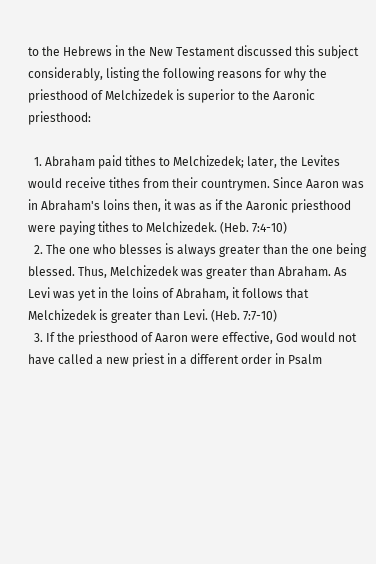to the Hebrews in the New Testament discussed this subject considerably, listing the following reasons for why the priesthood of Melchizedek is superior to the Aaronic priesthood:

  1. Abraham paid tithes to Melchizedek; later, the Levites would receive tithes from their countrymen. Since Aaron was in Abraham's loins then, it was as if the Aaronic priesthood were paying tithes to Melchizedek. (Heb. 7:4-10)
  2. The one who blesses is always greater than the one being blessed. Thus, Melchizedek was greater than Abraham. As Levi was yet in the loins of Abraham, it follows that Melchizedek is greater than Levi. (Heb. 7:7-10)
  3. If the priesthood of Aaron were effective, God would not have called a new priest in a different order in Psalm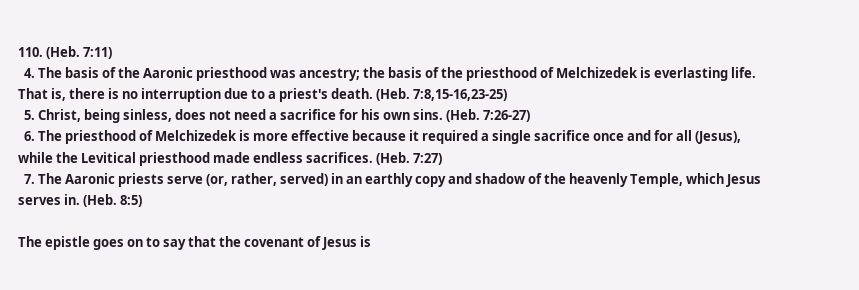110. (Heb. 7:11)
  4. The basis of the Aaronic priesthood was ancestry; the basis of the priesthood of Melchizedek is everlasting life. That is, there is no interruption due to a priest's death. (Heb. 7:8,15-16,23-25)
  5. Christ, being sinless, does not need a sacrifice for his own sins. (Heb. 7:26-27)
  6. The priesthood of Melchizedek is more effective because it required a single sacrifice once and for all (Jesus), while the Levitical priesthood made endless sacrifices. (Heb. 7:27)
  7. The Aaronic priests serve (or, rather, served) in an earthly copy and shadow of the heavenly Temple, which Jesus serves in. (Heb. 8:5)

The epistle goes on to say that the covenant of Jesus is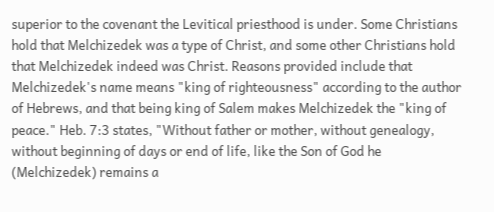superior to the covenant the Levitical priesthood is under. Some Christians hold that Melchizedek was a type of Christ, and some other Christians hold that Melchizedek indeed was Christ. Reasons provided include that Melchizedek's name means "king of righteousness" according to the author of Hebrews, and that being king of Salem makes Melchizedek the "king of peace." Heb. 7:3 states, "Without father or mother, without genealogy, without beginning of days or end of life, like the Son of God he (Melchizedek) remains a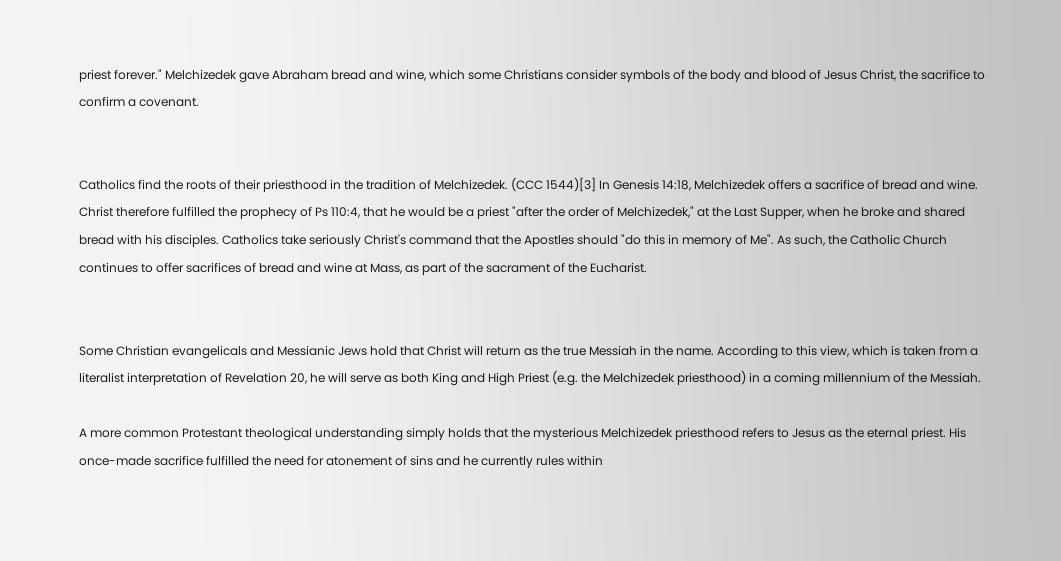priest forever." Melchizedek gave Abraham bread and wine, which some Christians consider symbols of the body and blood of Jesus Christ, the sacrifice to confirm a covenant.


Catholics find the roots of their priesthood in the tradition of Melchizedek. (CCC 1544)[3] In Genesis 14:18, Melchizedek offers a sacrifice of bread and wine. Christ therefore fulfilled the prophecy of Ps 110:4, that he would be a priest "after the order of Melchizedek," at the Last Supper, when he broke and shared bread with his disciples. Catholics take seriously Christ's command that the Apostles should "do this in memory of Me". As such, the Catholic Church continues to offer sacrifices of bread and wine at Mass, as part of the sacrament of the Eucharist.


Some Christian evangelicals and Messianic Jews hold that Christ will return as the true Messiah in the name. According to this view, which is taken from a literalist interpretation of Revelation 20, he will serve as both King and High Priest (e.g. the Melchizedek priesthood) in a coming millennium of the Messiah.

A more common Protestant theological understanding simply holds that the mysterious Melchizedek priesthood refers to Jesus as the eternal priest. His once-made sacrifice fulfilled the need for atonement of sins and he currently rules within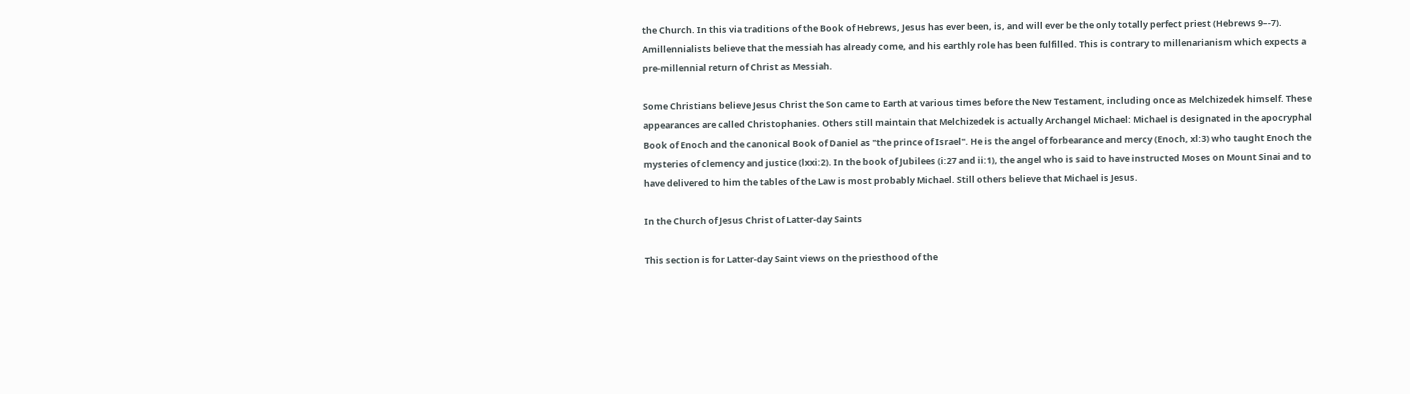the Church. In this via traditions of the Book of Hebrews, Jesus has ever been, is, and will ever be the only totally perfect priest (Hebrews 9–-7). Amillennialists believe that the messiah has already come, and his earthly role has been fulfilled. This is contrary to millenarianism which expects a pre-millennial return of Christ as Messiah.

Some Christians believe Jesus Christ the Son came to Earth at various times before the New Testament, including once as Melchizedek himself. These appearances are called Christophanies. Others still maintain that Melchizedek is actually Archangel Michael: Michael is designated in the apocryphal Book of Enoch and the canonical Book of Daniel as "the prince of Israel". He is the angel of forbearance and mercy (Enoch, xl:3) who taught Enoch the mysteries of clemency and justice (lxxi:2). In the book of Jubilees (i:27 and ii:1), the angel who is said to have instructed Moses on Mount Sinai and to have delivered to him the tables of the Law is most probably Michael. Still others believe that Michael is Jesus.

In the Church of Jesus Christ of Latter-day Saints

This section is for Latter-day Saint views on the priesthood of the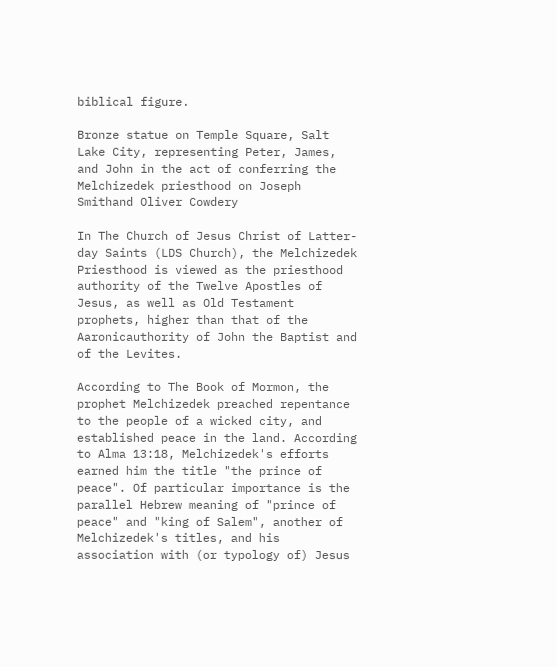biblical figure.

Bronze statue on Temple Square, Salt Lake City, representing Peter, James, and John in the act of conferring the Melchizedek priesthood on Joseph Smithand Oliver Cowdery

In The Church of Jesus Christ of Latter-day Saints (LDS Church), the Melchizedek Priesthood is viewed as the priesthood authority of the Twelve Apostles of Jesus, as well as Old Testament prophets, higher than that of the Aaronicauthority of John the Baptist and of the Levites.

According to The Book of Mormon, the prophet Melchizedek preached repentance to the people of a wicked city, and established peace in the land. According to Alma 13:18, Melchizedek's efforts earned him the title "the prince of peace". Of particular importance is the parallel Hebrew meaning of "prince of peace" and "king of Salem", another of Melchizedek's titles, and his association with (or typology of) Jesus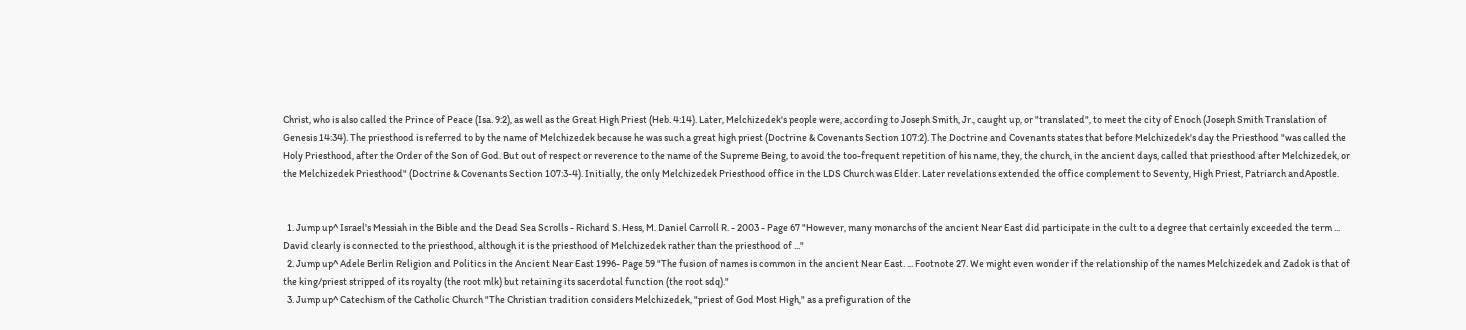Christ, who is also called the Prince of Peace (Isa. 9:2), as well as the Great High Priest (Heb. 4:14). Later, Melchizedek's people were, according to Joseph Smith, Jr., caught up, or "translated", to meet the city of Enoch (Joseph Smith Translation of Genesis 14:34). The priesthood is referred to by the name of Melchizedek because he was such a great high priest (Doctrine & Covenants Section 107:2). The Doctrine and Covenants states that before Melchizedek's day the Priesthood "was called the Holy Priesthood, after the Order of the Son of God. But out of respect or reverence to the name of the Supreme Being, to avoid the too-frequent repetition of his name, they, the church, in the ancient days, called that priesthood after Melchizedek, or the Melchizedek Priesthood" (Doctrine & Covenants Section 107:3-4). Initially, the only Melchizedek Priesthood office in the LDS Church was Elder. Later revelations extended the office complement to Seventy, High Priest, Patriarch andApostle.


  1. Jump up^ Israel's Messiah in the Bible and the Dead Sea Scrolls - Richard S. Hess, M. Daniel Carroll R. - 2003 - Page 67 "However, many monarchs of the ancient Near East did participate in the cult to a degree that certainly exceeded the term ... David clearly is connected to the priesthood, although it is the priesthood of Melchizedek rather than the priesthood of ..."
  2. Jump up^ Adele Berlin Religion and Politics in the Ancient Near East 1996- Page 59 "The fusion of names is common in the ancient Near East. ... Footnote 27. We might even wonder if the relationship of the names Melchizedek and Zadok is that of the king/priest stripped of its royalty (the root mlk) but retaining its sacerdotal function (the root sdq)."
  3. Jump up^ Catechism of the Catholic Church "The Christian tradition considers Melchizedek, "priest of God Most High," as a prefiguration of the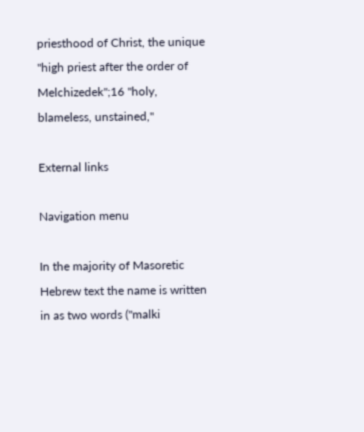priesthood of Christ, the unique "high priest after the order of Melchizedek";16 "holy, blameless, unstained,"

External links

Navigation menu

In the majority of Masoretic Hebrew text the name is written in as two words ("malki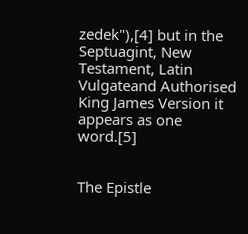zedek"),[4] but in the Septuagint, New Testament, Latin Vulgateand Authorised King James Version it appears as one word.[5]


The Epistle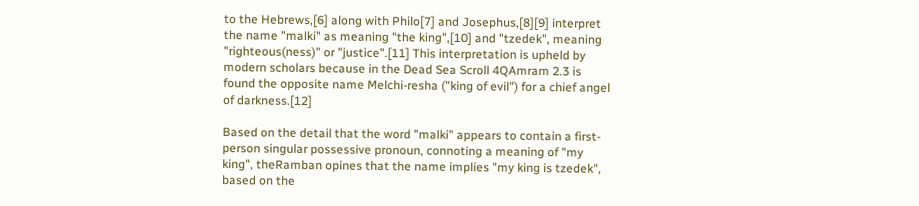to the Hebrews,[6] along with Philo[7] and Josephus,[8][9] interpret the name "malki" as meaning "the king",[10] and "tzedek", meaning "righteous(ness)" or "justice".[11] This interpretation is upheld by modern scholars because in the Dead Sea Scroll 4QAmram 2.3 is found the opposite name Melchi-resha ("king of evil") for a chief angel of darkness.[12]

Based on the detail that the word "malki" appears to contain a first-person singular possessive pronoun, connoting a meaning of "my king", theRamban opines that the name implies "my king is tzedek", based on the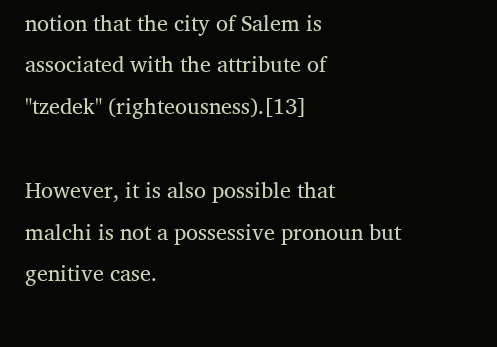notion that the city of Salem is associated with the attribute of "tzedek" (righteousness).[13]

However, it is also possible that malchi is not a possessive pronoun but genitive case.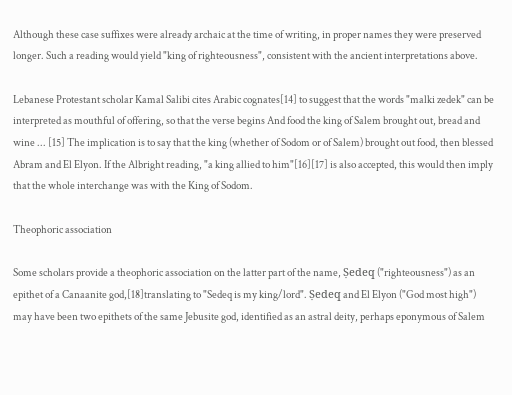Although these case suffixes were already archaic at the time of writing, in proper names they were preserved longer. Such a reading would yield "king of righteousness", consistent with the ancient interpretations above.

Lebanese Protestant scholar Kamal Salibi cites Arabic cognates[14] to suggest that the words "malki zedek" can be interpreted as mouthful of offering, so that the verse begins And food the king of Salem brought out, bread and wine ... [15] The implication is to say that the king (whether of Sodom or of Salem) brought out food, then blessed Abram and El Elyon. If the Albright reading, "a king allied to him"[16][17] is also accepted, this would then imply that the whole interchange was with the King of Sodom.

Theophoric association

Some scholars provide a theophoric association on the latter part of the name, Ṣedeq ("righteousness") as an epithet of a Canaanite god,[18]translating to "Sedeq is my king/lord". Ṣedeq and El Elyon ("God most high") may have been two epithets of the same Jebusite god, identified as an astral deity, perhaps eponymous of Salem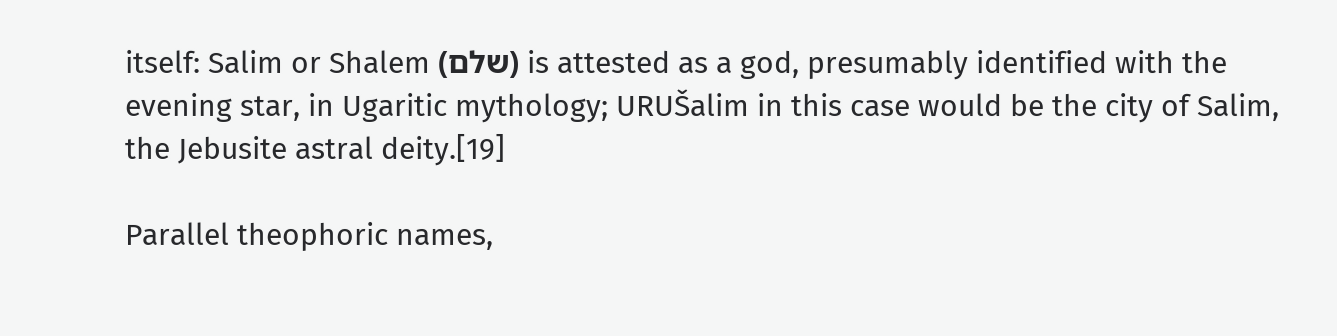itself: Salim or Shalem (שלם) is attested as a god, presumably identified with the evening star, in Ugaritic mythology; URUŠalim in this case would be the city of Salim, the Jebusite astral deity.[19]

Parallel theophoric names,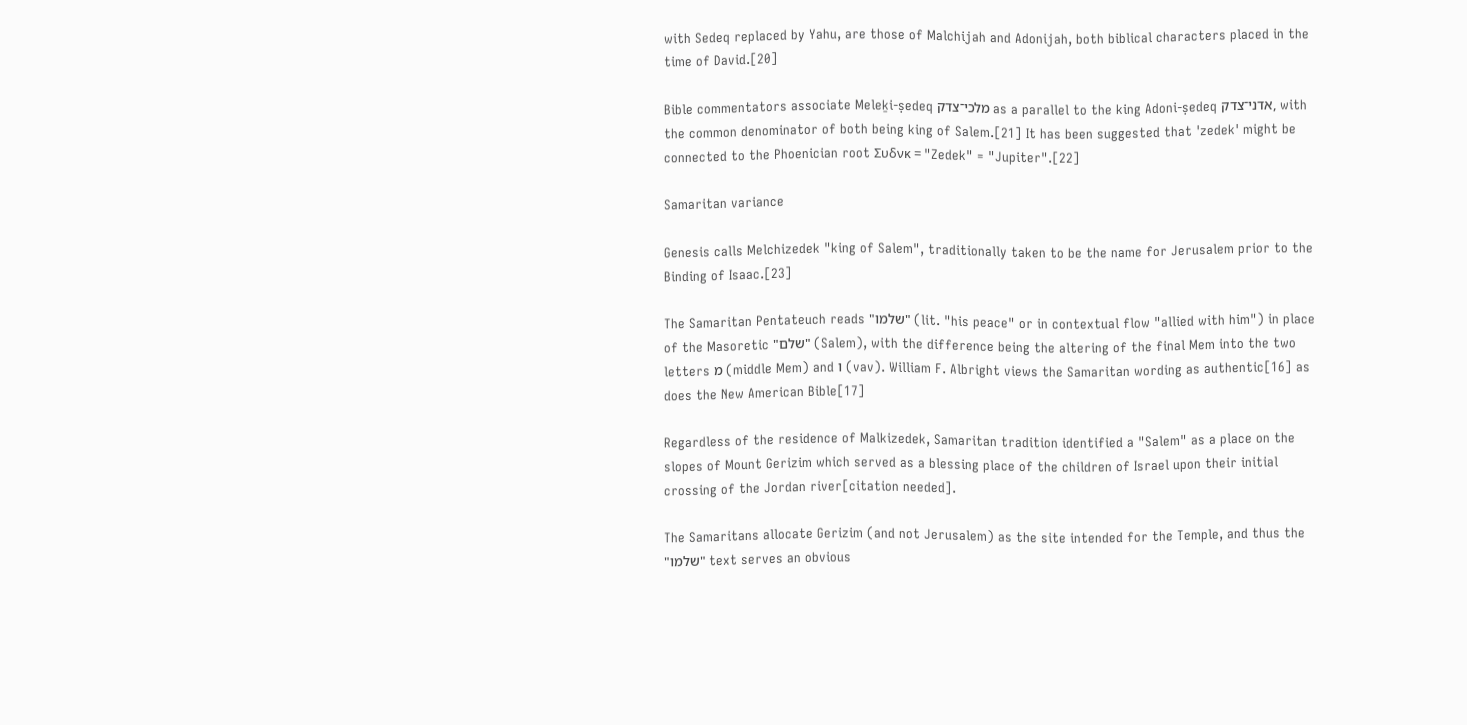with Sedeq replaced by Yahu, are those of Malchijah and Adonijah, both biblical characters placed in the time of David.[20]

Bible commentators associate Meleḵi-ṣedeq מלכי־צדק as a parallel to the king Adoni-ṣedeq אדני־צדק, with the common denominator of both being king of Salem.[21] It has been suggested that 'zedek' might be connected to the Phoenician root Συδνκ = "Zedek" = "Jupiter".[22]

Samaritan variance

Genesis calls Melchizedek "king of Salem", traditionally taken to be the name for Jerusalem prior to the Binding of Isaac.[23]

The Samaritan Pentateuch reads "שלמו" (lit. "his peace" or in contextual flow "allied with him") in place of the Masoretic "שלם" (Salem), with the difference being the altering of the final Mem into the two letters מ (middle Mem) and ו (vav). William F. Albright views the Samaritan wording as authentic[16] as does the New American Bible[17]

Regardless of the residence of Malkizedek, Samaritan tradition identified a "Salem" as a place on the slopes of Mount Gerizim which served as a blessing place of the children of Israel upon their initial crossing of the Jordan river[citation needed].

The Samaritans allocate Gerizim (and not Jerusalem) as the site intended for the Temple, and thus the "שלמו" text serves an obvious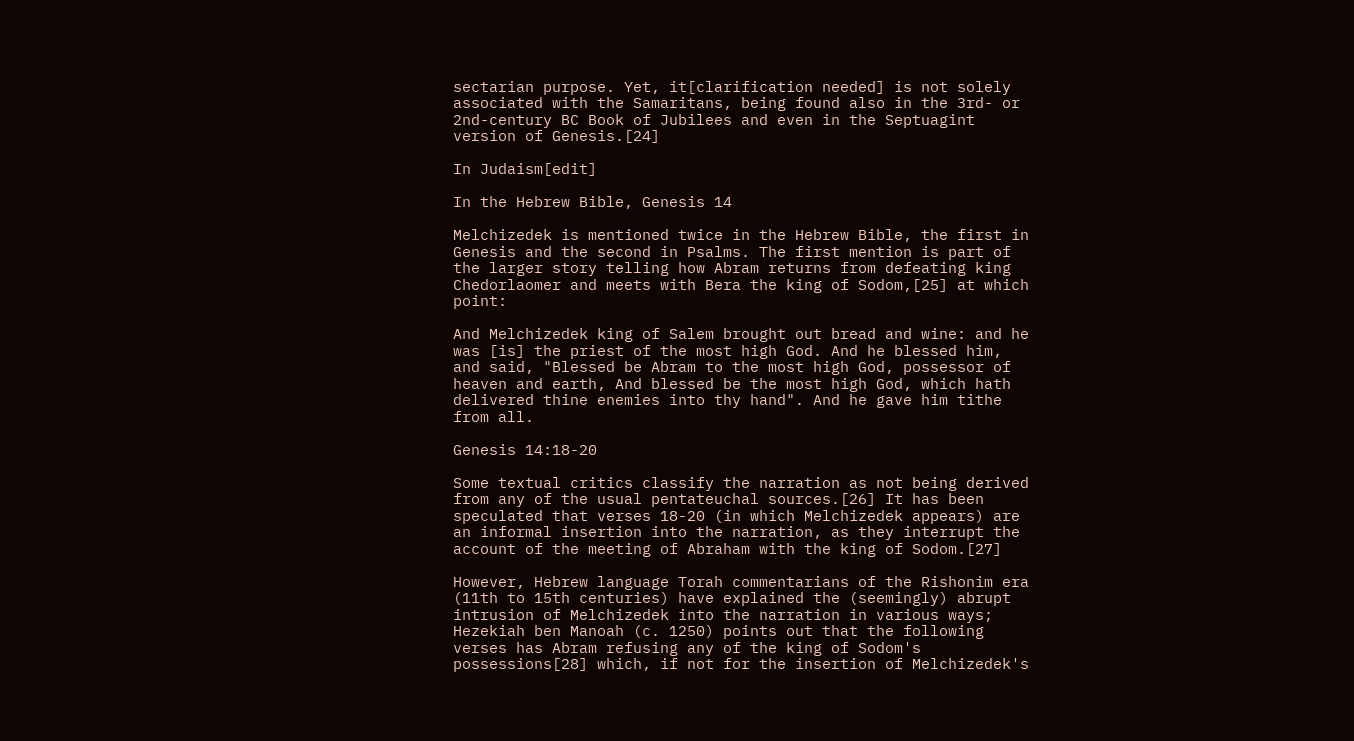sectarian purpose. Yet, it[clarification needed] is not solely associated with the Samaritans, being found also in the 3rd- or 2nd-century BC Book of Jubilees and even in the Septuagint version of Genesis.[24]

In Judaism[edit]

In the Hebrew Bible, Genesis 14

Melchizedek is mentioned twice in the Hebrew Bible, the first in Genesis and the second in Psalms. The first mention is part of the larger story telling how Abram returns from defeating king Chedorlaomer and meets with Bera the king of Sodom,[25] at which point:

And Melchizedek king of Salem brought out bread and wine: and he was [is] the priest of the most high God. And he blessed him, and said, "Blessed be Abram to the most high God, possessor of heaven and earth, And blessed be the most high God, which hath delivered thine enemies into thy hand". And he gave him tithe from all.

Genesis 14:18-20

Some textual critics classify the narration as not being derived from any of the usual pentateuchal sources.[26] It has been speculated that verses 18-20 (in which Melchizedek appears) are an informal insertion into the narration, as they interrupt the account of the meeting of Abraham with the king of Sodom.[27]

However, Hebrew language Torah commentarians of the Rishonim era (11th to 15th centuries) have explained the (seemingly) abrupt intrusion of Melchizedek into the narration in various ways; Hezekiah ben Manoah (c. 1250) points out that the following verses has Abram refusing any of the king of Sodom's possessions[28] which, if not for the insertion of Melchizedek's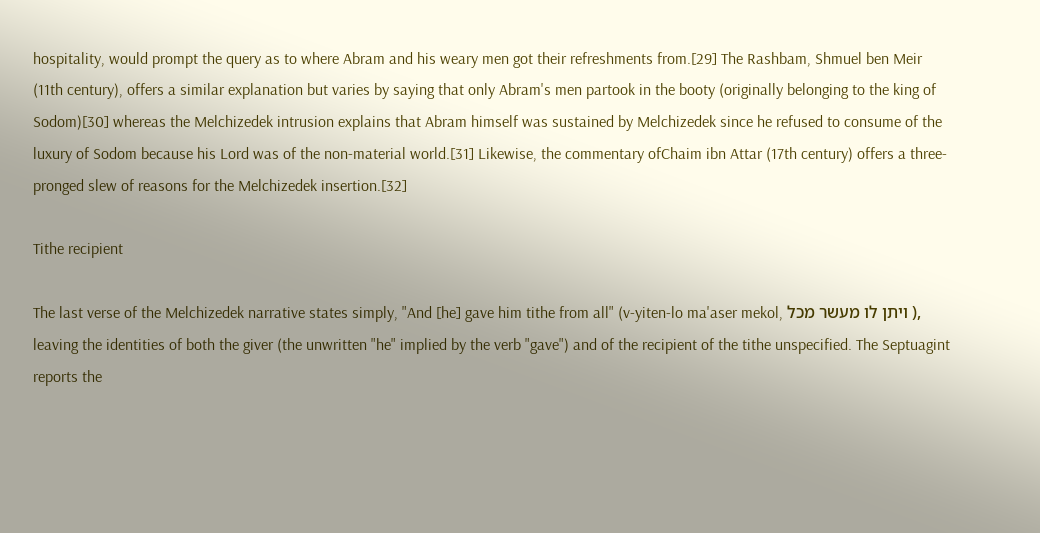hospitality, would prompt the query as to where Abram and his weary men got their refreshments from.[29] The Rashbam, Shmuel ben Meir (11th century), offers a similar explanation but varies by saying that only Abram's men partook in the booty (originally belonging to the king of Sodom)[30] whereas the Melchizedek intrusion explains that Abram himself was sustained by Melchizedek since he refused to consume of the luxury of Sodom because his Lord was of the non-material world.[31] Likewise, the commentary ofChaim ibn Attar (17th century) offers a three-pronged slew of reasons for the Melchizedek insertion.[32]

Tithe recipient

The last verse of the Melchizedek narrative states simply, "And [he] gave him tithe from all" (v-yiten-lo ma'aser mekol, ויתן לו מעשר מכל ), leaving the identities of both the giver (the unwritten "he" implied by the verb "gave") and of the recipient of the tithe unspecified. The Septuagint reports the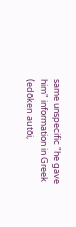same unspecific "he gave him" information in Greek (edōken autōi,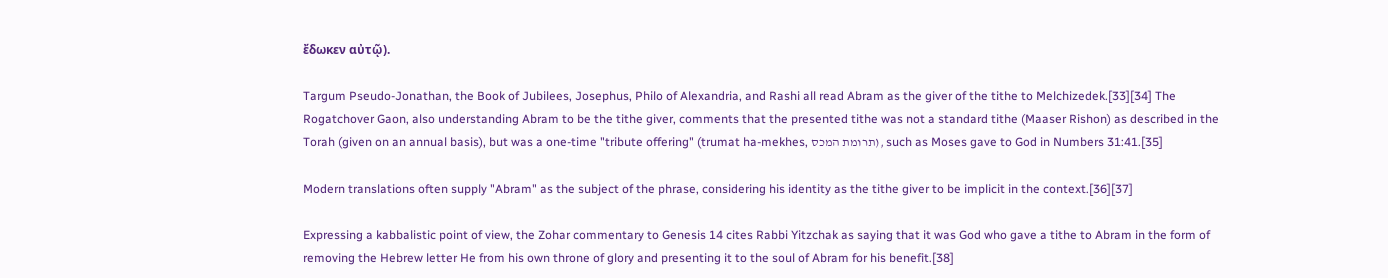ἔδωκεν αὐτῷ).

Targum Pseudo-Jonathan, the Book of Jubilees, Josephus, Philo of Alexandria, and Rashi all read Abram as the giver of the tithe to Melchizedek.[33][34] The Rogatchover Gaon, also understanding Abram to be the tithe giver, comments that the presented tithe was not a standard tithe (Maaser Rishon) as described in the Torah (given on an annual basis), but was a one-time "tribute offering" (trumat ha-mekhes, תרומת המכס), such as Moses gave to God in Numbers 31:41.[35]

Modern translations often supply "Abram" as the subject of the phrase, considering his identity as the tithe giver to be implicit in the context.[36][37]

Expressing a kabbalistic point of view, the Zohar commentary to Genesis 14 cites Rabbi Yitzchak as saying that it was God who gave a tithe to Abram in the form of removing the Hebrew letter He from his own throne of glory and presenting it to the soul of Abram for his benefit.[38]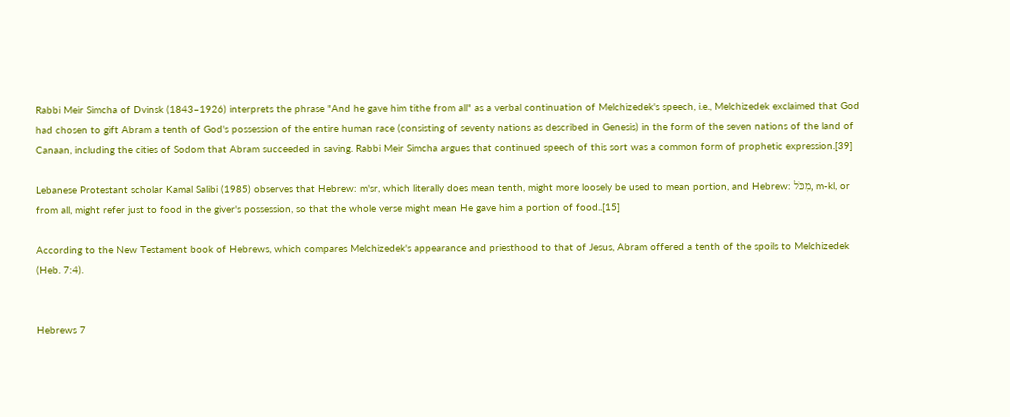Rabbi Meir Simcha of Dvinsk (1843–1926) interprets the phrase "And he gave him tithe from all" as a verbal continuation of Melchizedek's speech, i.e., Melchizedek exclaimed that God had chosen to gift Abram a tenth of God's possession of the entire human race (consisting of seventy nations as described in Genesis) in the form of the seven nations of the land of Canaan, including the cities of Sodom that Abram succeeded in saving. Rabbi Meir Simcha argues that continued speech of this sort was a common form of prophetic expression.[39]

Lebanese Protestant scholar Kamal Salibi (1985) observes that Hebrew: m'sr, which literally does mean tenth, might more loosely be used to mean portion, and Hebrew: מִכֹּל, m-kl, or from all, might refer just to food in the giver's possession, so that the whole verse might mean He gave him a portion of food..[15]

According to the New Testament book of Hebrews, which compares Melchizedek's appearance and priesthood to that of Jesus, Abram offered a tenth of the spoils to Melchizedek (Heb. 7:4).


Hebrews 7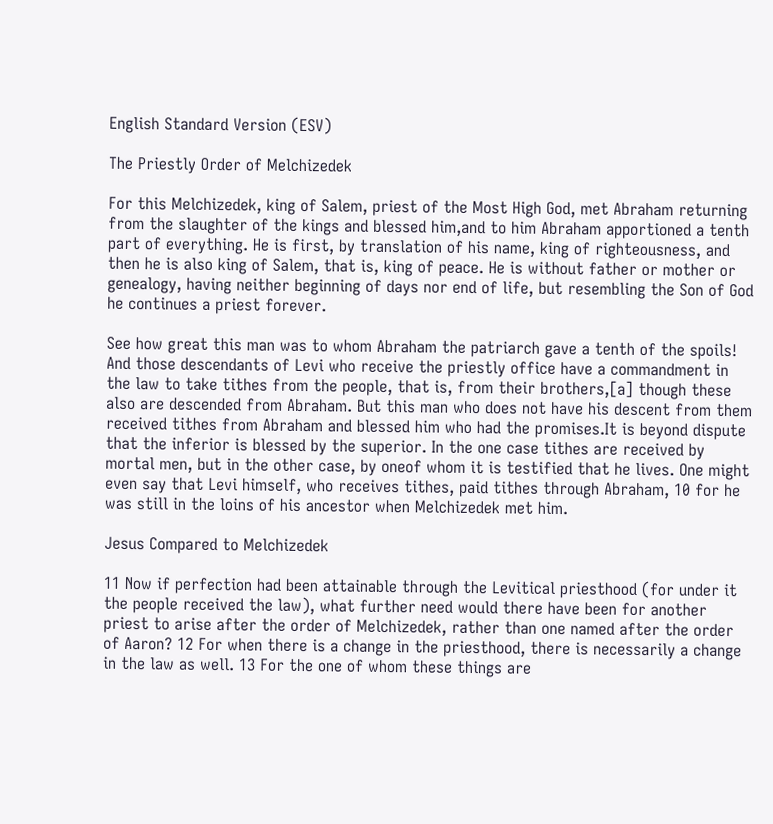English Standard Version (ESV)

The Priestly Order of Melchizedek

For this Melchizedek, king of Salem, priest of the Most High God, met Abraham returning from the slaughter of the kings and blessed him,and to him Abraham apportioned a tenth part of everything. He is first, by translation of his name, king of righteousness, and then he is also king of Salem, that is, king of peace. He is without father or mother or genealogy, having neither beginning of days nor end of life, but resembling the Son of God he continues a priest forever.

See how great this man was to whom Abraham the patriarch gave a tenth of the spoils! And those descendants of Levi who receive the priestly office have a commandment in the law to take tithes from the people, that is, from their brothers,[a] though these also are descended from Abraham. But this man who does not have his descent from them received tithes from Abraham and blessed him who had the promises.It is beyond dispute that the inferior is blessed by the superior. In the one case tithes are received by mortal men, but in the other case, by oneof whom it is testified that he lives. One might even say that Levi himself, who receives tithes, paid tithes through Abraham, 10 for he was still in the loins of his ancestor when Melchizedek met him.

Jesus Compared to Melchizedek

11 Now if perfection had been attainable through the Levitical priesthood (for under it the people received the law), what further need would there have been for another priest to arise after the order of Melchizedek, rather than one named after the order of Aaron? 12 For when there is a change in the priesthood, there is necessarily a change in the law as well. 13 For the one of whom these things are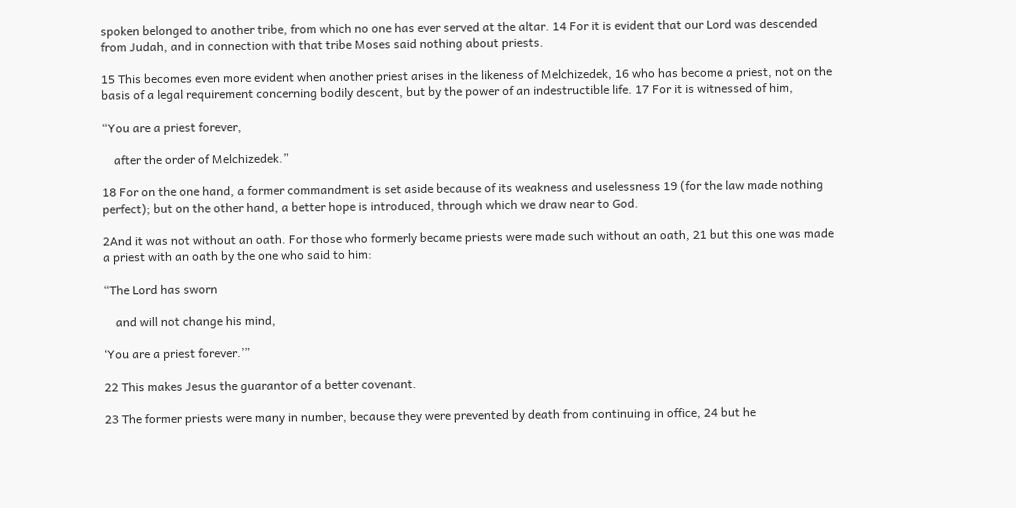spoken belonged to another tribe, from which no one has ever served at the altar. 14 For it is evident that our Lord was descended from Judah, and in connection with that tribe Moses said nothing about priests.

15 This becomes even more evident when another priest arises in the likeness of Melchizedek, 16 who has become a priest, not on the basis of a legal requirement concerning bodily descent, but by the power of an indestructible life. 17 For it is witnessed of him,

“You are a priest forever,

    after the order of Melchizedek.”

18 For on the one hand, a former commandment is set aside because of its weakness and uselessness 19 (for the law made nothing perfect); but on the other hand, a better hope is introduced, through which we draw near to God.

2And it was not without an oath. For those who formerly became priests were made such without an oath, 21 but this one was made a priest with an oath by the one who said to him:

“The Lord has sworn

    and will not change his mind,

‘You are a priest forever.’”

22 This makes Jesus the guarantor of a better covenant.

23 The former priests were many in number, because they were prevented by death from continuing in office, 24 but he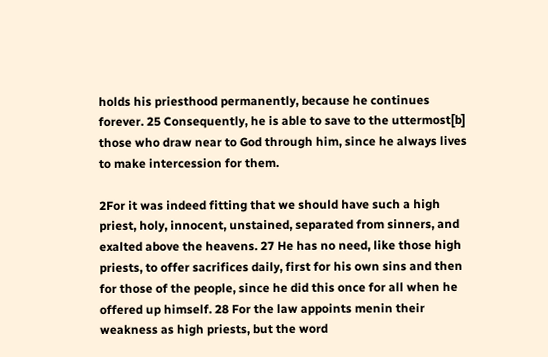holds his priesthood permanently, because he continues forever. 25 Consequently, he is able to save to the uttermost[b] those who draw near to God through him, since he always lives to make intercession for them.

2For it was indeed fitting that we should have such a high priest, holy, innocent, unstained, separated from sinners, and exalted above the heavens. 27 He has no need, like those high priests, to offer sacrifices daily, first for his own sins and then for those of the people, since he did this once for all when he offered up himself. 28 For the law appoints menin their weakness as high priests, but the word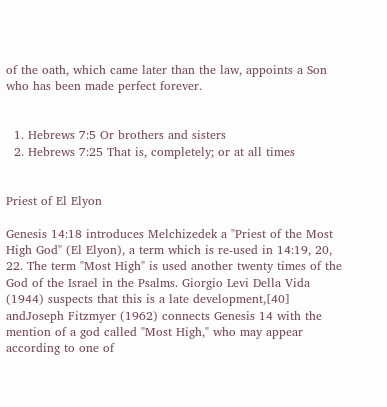of the oath, which came later than the law, appoints a Son who has been made perfect forever.


  1. Hebrews 7:5 Or brothers and sisters
  2. Hebrews 7:25 That is, completely; or at all times


Priest of El Elyon

Genesis 14:18 introduces Melchizedek a "Priest of the Most High God" (El Elyon), a term which is re-used in 14:19, 20, 22. The term "Most High" is used another twenty times of the God of the Israel in the Psalms. Giorgio Levi Della Vida (1944) suspects that this is a late development,[40] andJoseph Fitzmyer (1962) connects Genesis 14 with the mention of a god called "Most High," who may appear according to one of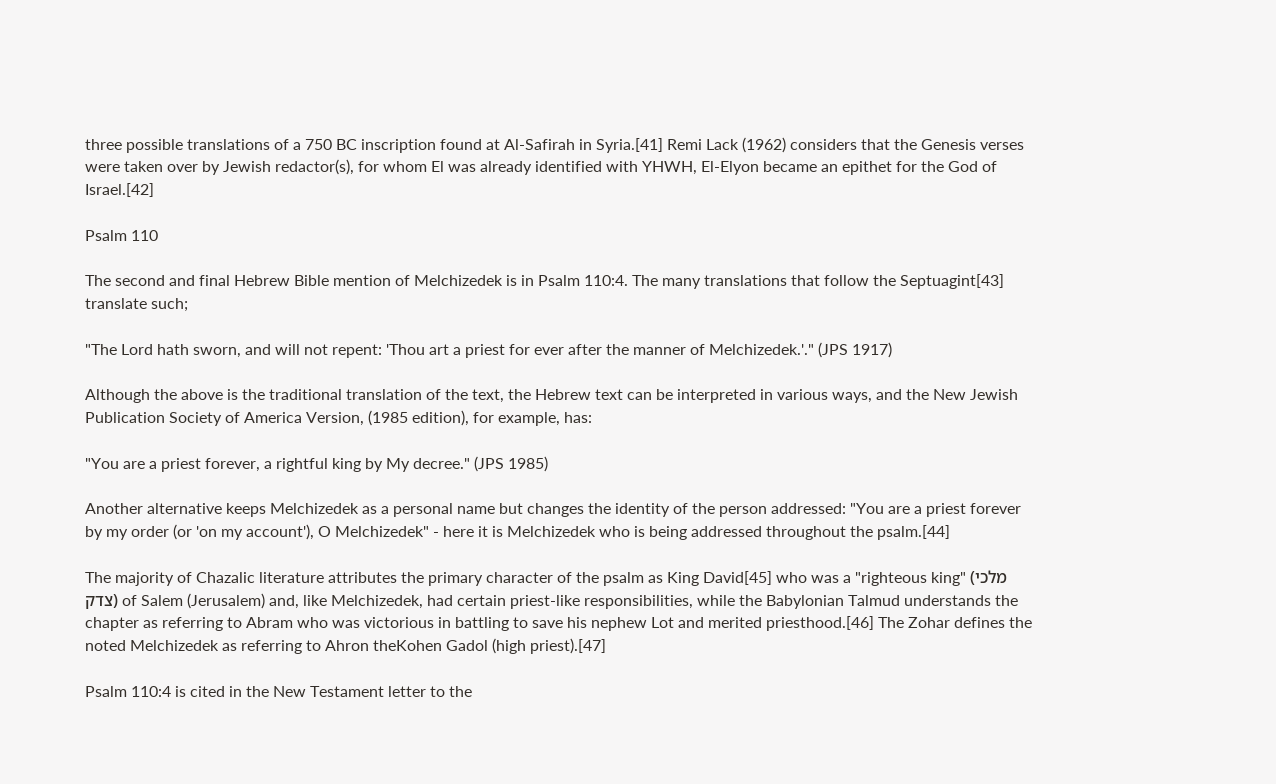three possible translations of a 750 BC inscription found at Al-Safirah in Syria.[41] Remi Lack (1962) considers that the Genesis verses were taken over by Jewish redactor(s), for whom El was already identified with YHWH, El-Elyon became an epithet for the God of Israel.[42]

Psalm 110

The second and final Hebrew Bible mention of Melchizedek is in Psalm 110:4. The many translations that follow the Septuagint[43] translate such;

"The Lord hath sworn, and will not repent: 'Thou art a priest for ever after the manner of Melchizedek.'." (JPS 1917)

Although the above is the traditional translation of the text, the Hebrew text can be interpreted in various ways, and the New Jewish Publication Society of America Version, (1985 edition), for example, has:

"You are a priest forever, a rightful king by My decree." (JPS 1985)

Another alternative keeps Melchizedek as a personal name but changes the identity of the person addressed: "You are a priest forever by my order (or 'on my account'), O Melchizedek" - here it is Melchizedek who is being addressed throughout the psalm.[44]

The majority of Chazalic literature attributes the primary character of the psalm as King David[45] who was a "righteous king" (מלכי צדק) of Salem (Jerusalem) and, like Melchizedek, had certain priest-like responsibilities, while the Babylonian Talmud understands the chapter as referring to Abram who was victorious in battling to save his nephew Lot and merited priesthood.[46] The Zohar defines the noted Melchizedek as referring to Ahron theKohen Gadol (high priest).[47]

Psalm 110:4 is cited in the New Testament letter to the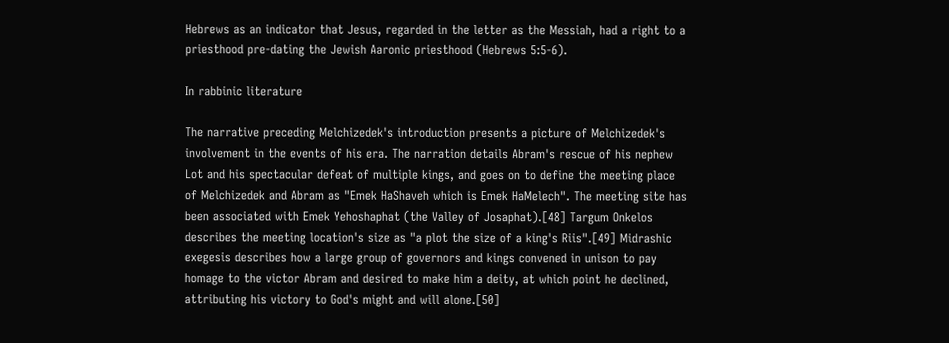Hebrews as an indicator that Jesus, regarded in the letter as the Messiah, had a right to a priesthood pre-dating the Jewish Aaronic priesthood (Hebrews 5:5-6).

In rabbinic literature

The narrative preceding Melchizedek's introduction presents a picture of Melchizedek's involvement in the events of his era. The narration details Abram's rescue of his nephew Lot and his spectacular defeat of multiple kings, and goes on to define the meeting place of Melchizedek and Abram as "Emek HaShaveh which is Emek HaMelech". The meeting site has been associated with Emek Yehoshaphat (the Valley of Josaphat).[48] Targum Onkelos describes the meeting location's size as "a plot the size of a king's Riis".[49] Midrashic exegesis describes how a large group of governors and kings convened in unison to pay homage to the victor Abram and desired to make him a deity, at which point he declined, attributing his victory to God's might and will alone.[50]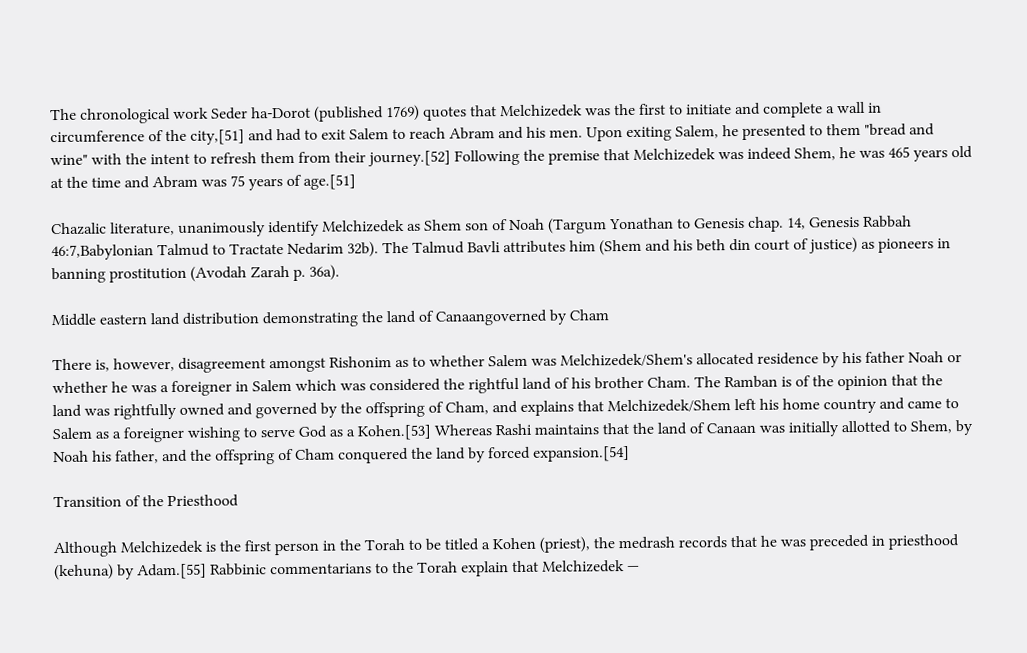The chronological work Seder ha-Dorot (published 1769) quotes that Melchizedek was the first to initiate and complete a wall in circumference of the city,[51] and had to exit Salem to reach Abram and his men. Upon exiting Salem, he presented to them "bread and wine" with the intent to refresh them from their journey.[52] Following the premise that Melchizedek was indeed Shem, he was 465 years old at the time and Abram was 75 years of age.[51]

Chazalic literature, unanimously identify Melchizedek as Shem son of Noah (Targum Yonathan to Genesis chap. 14, Genesis Rabbah 46:7,Babylonian Talmud to Tractate Nedarim 32b). The Talmud Bavli attributes him (Shem and his beth din court of justice) as pioneers in banning prostitution (Avodah Zarah p. 36a).

Middle eastern land distribution demonstrating the land of Canaangoverned by Cham

There is, however, disagreement amongst Rishonim as to whether Salem was Melchizedek/Shem's allocated residence by his father Noah or whether he was a foreigner in Salem which was considered the rightful land of his brother Cham. The Ramban is of the opinion that the land was rightfully owned and governed by the offspring of Cham, and explains that Melchizedek/Shem left his home country and came to Salem as a foreigner wishing to serve God as a Kohen.[53] Whereas Rashi maintains that the land of Canaan was initially allotted to Shem, by Noah his father, and the offspring of Cham conquered the land by forced expansion.[54]

Transition of the Priesthood

Although Melchizedek is the first person in the Torah to be titled a Kohen (priest), the medrash records that he was preceded in priesthood (kehuna) by Adam.[55] Rabbinic commentarians to the Torah explain that Melchizedek —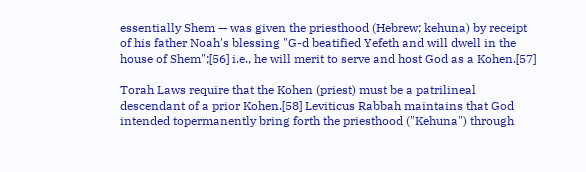essentially Shem — was given the priesthood (Hebrew; kehuna) by receipt of his father Noah's blessing "G-d beatified Yefeth and will dwell in the house of Shem";[56] i.e., he will merit to serve and host God as a Kohen.[57]

Torah Laws require that the Kohen (priest) must be a patrilineal descendant of a prior Kohen.[58] Leviticus Rabbah maintains that God intended topermanently bring forth the priesthood ("Kehuna") through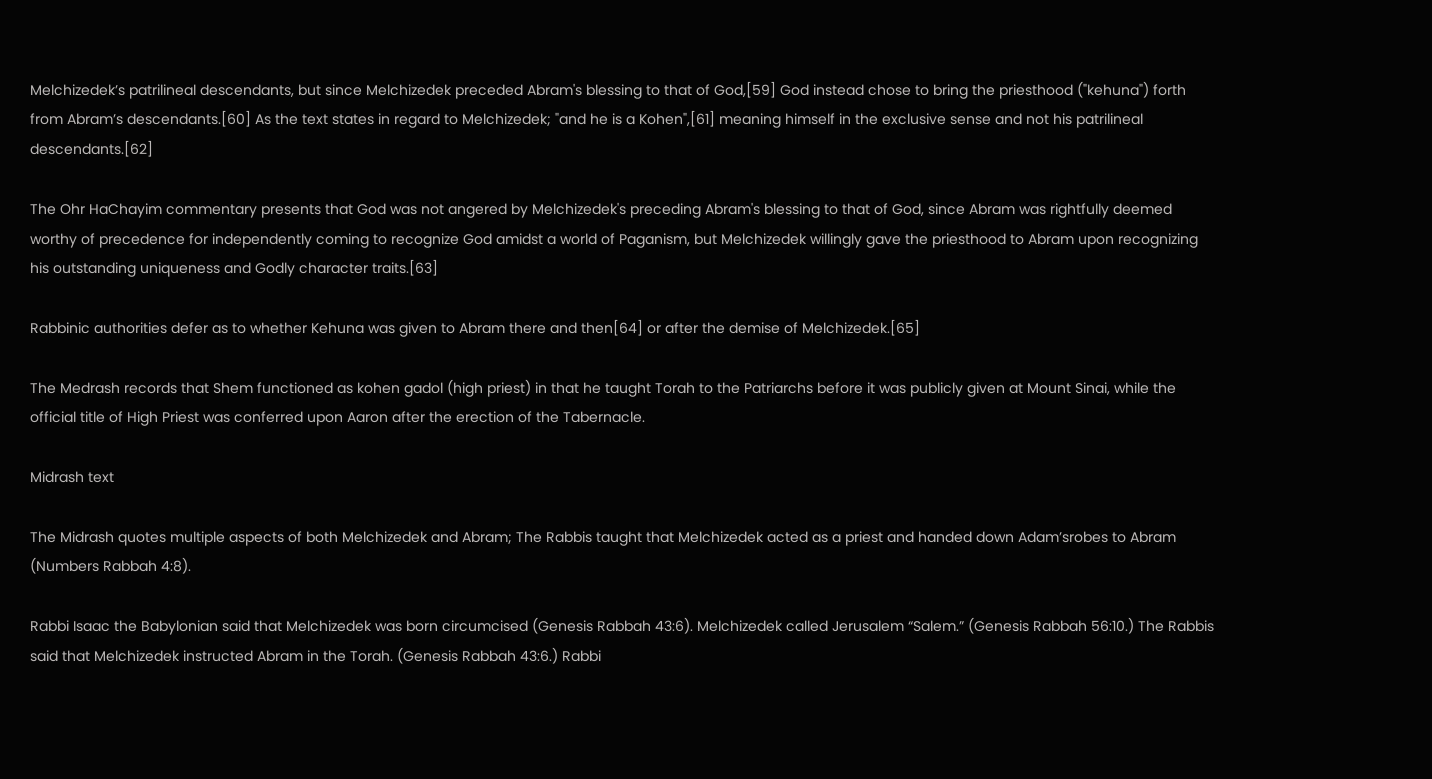Melchizedek’s patrilineal descendants, but since Melchizedek preceded Abram's blessing to that of God,[59] God instead chose to bring the priesthood ("kehuna") forth from Abram’s descendants.[60] As the text states in regard to Melchizedek; "and he is a Kohen",[61] meaning himself in the exclusive sense and not his patrilineal descendants.[62]

The Ohr HaChayim commentary presents that God was not angered by Melchizedek's preceding Abram's blessing to that of God, since Abram was rightfully deemed worthy of precedence for independently coming to recognize God amidst a world of Paganism, but Melchizedek willingly gave the priesthood to Abram upon recognizing his outstanding uniqueness and Godly character traits.[63]

Rabbinic authorities defer as to whether Kehuna was given to Abram there and then[64] or after the demise of Melchizedek.[65]

The Medrash records that Shem functioned as kohen gadol (high priest) in that he taught Torah to the Patriarchs before it was publicly given at Mount Sinai, while the official title of High Priest was conferred upon Aaron after the erection of the Tabernacle.

Midrash text

The Midrash quotes multiple aspects of both Melchizedek and Abram; The Rabbis taught that Melchizedek acted as a priest and handed down Adam’srobes to Abram (Numbers Rabbah 4:8).

Rabbi Isaac the Babylonian said that Melchizedek was born circumcised (Genesis Rabbah 43:6). Melchizedek called Jerusalem “Salem.” (Genesis Rabbah 56:10.) The Rabbis said that Melchizedek instructed Abram in the Torah. (Genesis Rabbah 43:6.) Rabbi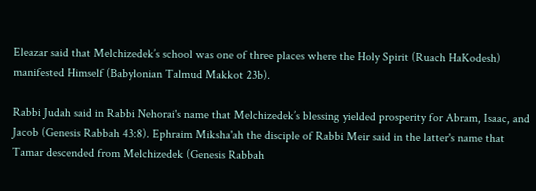Eleazar said that Melchizedek’s school was one of three places where the Holy Spirit (Ruach HaKodesh) manifested Himself (Babylonian Talmud Makkot 23b).

Rabbi Judah said in Rabbi Nehorai's name that Melchizedek’s blessing yielded prosperity for Abram, Isaac, and Jacob (Genesis Rabbah 43:8). Ephraim Miksha'ah the disciple of Rabbi Meir said in the latter's name that Tamar descended from Melchizedek (Genesis Rabbah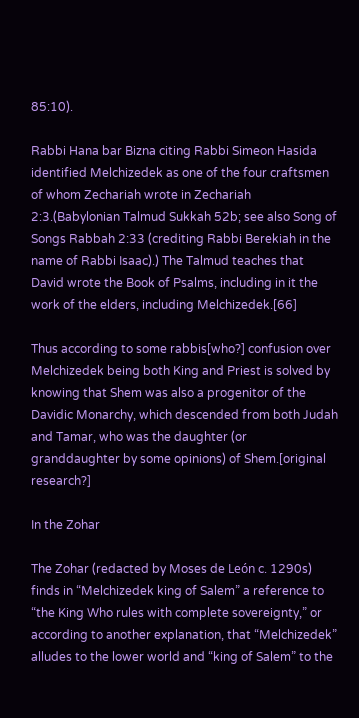85:10).

Rabbi Hana bar Bizna citing Rabbi Simeon Hasida identified Melchizedek as one of the four craftsmen of whom Zechariah wrote in Zechariah 2:3.(Babylonian Talmud Sukkah 52b; see also Song of Songs Rabbah 2:33 (crediting Rabbi Berekiah in the name of Rabbi Isaac).) The Talmud teaches that David wrote the Book of Psalms, including in it the work of the elders, including Melchizedek.[66]

Thus according to some rabbis[who?] confusion over Melchizedek being both King and Priest is solved by knowing that Shem was also a progenitor of the Davidic Monarchy, which descended from both Judah and Tamar, who was the daughter (or granddaughter by some opinions) of Shem.[original research?]

In the Zohar

The Zohar (redacted by Moses de León c. 1290s) finds in “Melchizedek king of Salem” a reference to “the King Who rules with complete sovereignty,” or according to another explanation, that “Melchizedek” alludes to the lower world and “king of Salem” to the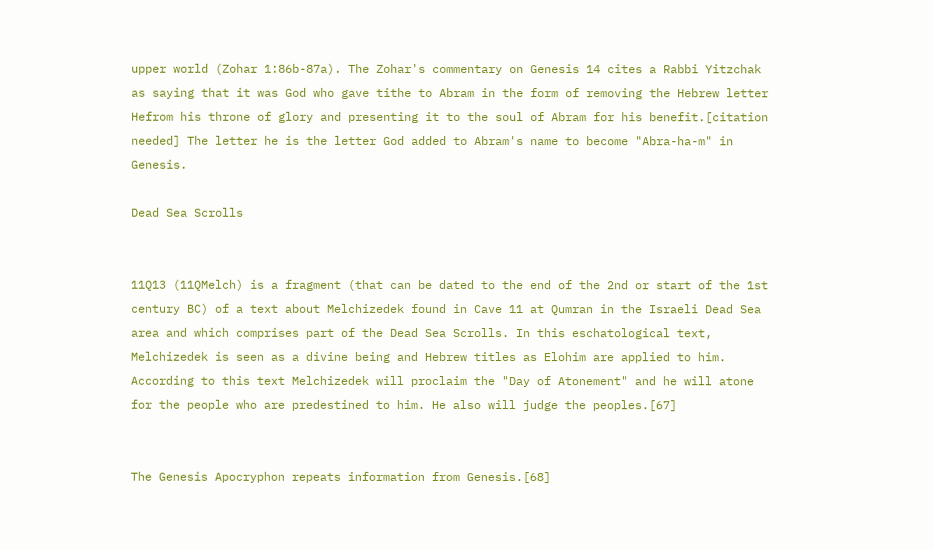upper world (Zohar 1:86b-87a). The Zohar's commentary on Genesis 14 cites a Rabbi Yitzchak as saying that it was God who gave tithe to Abram in the form of removing the Hebrew letter Hefrom his throne of glory and presenting it to the soul of Abram for his benefit.[citation needed] The letter he is the letter God added to Abram's name to become "Abra-ha-m" in Genesis.

Dead Sea Scrolls


11Q13 (11QMelch) is a fragment (that can be dated to the end of the 2nd or start of the 1st century BC) of a text about Melchizedek found in Cave 11 at Qumran in the Israeli Dead Sea area and which comprises part of the Dead Sea Scrolls. In this eschatological text, Melchizedek is seen as a divine being and Hebrew titles as Elohim are applied to him. According to this text Melchizedek will proclaim the "Day of Atonement" and he will atone for the people who are predestined to him. He also will judge the peoples.[67]


The Genesis Apocryphon repeats information from Genesis.[68]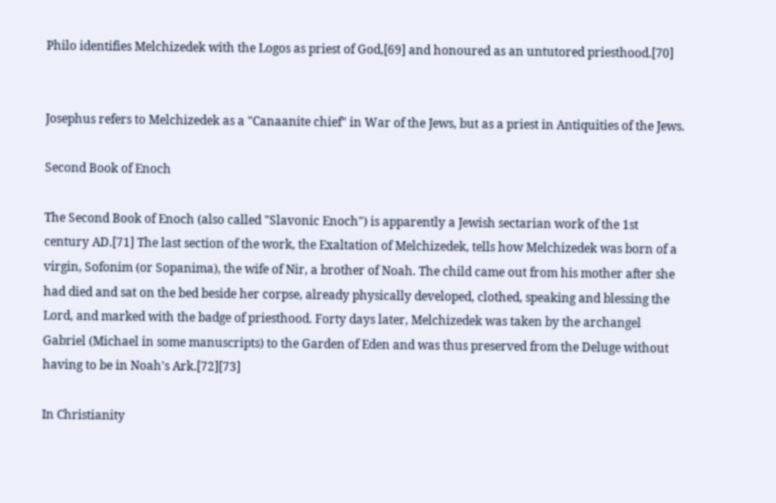Philo identifies Melchizedek with the Logos as priest of God,[69] and honoured as an untutored priesthood.[70]


Josephus refers to Melchizedek as a "Canaanite chief" in War of the Jews, but as a priest in Antiquities of the Jews.

Second Book of Enoch

The Second Book of Enoch (also called "Slavonic Enoch") is apparently a Jewish sectarian work of the 1st century AD.[71] The last section of the work, the Exaltation of Melchizedek, tells how Melchizedek was born of a virgin, Sofonim (or Sopanima), the wife of Nir, a brother of Noah. The child came out from his mother after she had died and sat on the bed beside her corpse, already physically developed, clothed, speaking and blessing the Lord, and marked with the badge of priesthood. Forty days later, Melchizedek was taken by the archangel Gabriel (Michael in some manuscripts) to the Garden of Eden and was thus preserved from the Deluge without having to be in Noah's Ark.[72][73]

In Christianity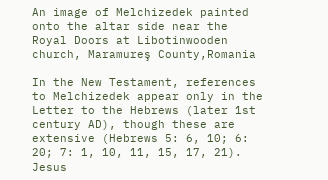An image of Melchizedek painted onto the altar side near the Royal Doors at Libotinwooden church, Maramureş County,Romania

In the New Testament, references to Melchizedek appear only in the Letter to the Hebrews (later 1st century AD), though these are extensive (Hebrews 5: 6, 10; 6: 20; 7: 1, 10, 11, 15, 17, 21). Jesus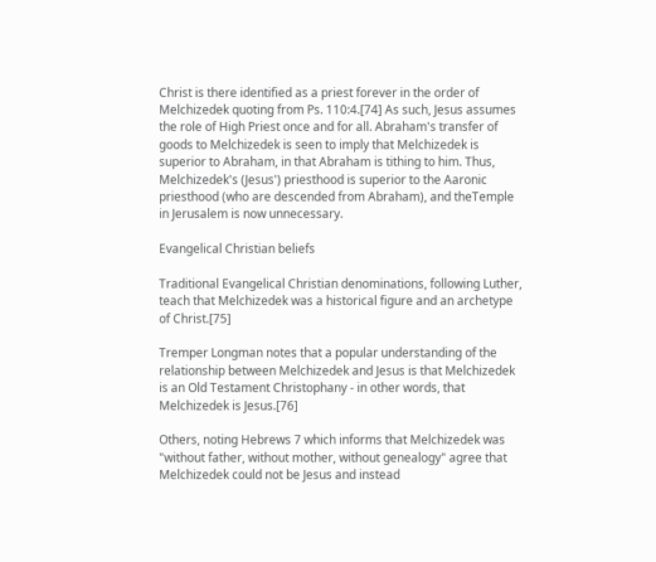Christ is there identified as a priest forever in the order of Melchizedek quoting from Ps. 110:4.[74] As such, Jesus assumes the role of High Priest once and for all. Abraham's transfer of goods to Melchizedek is seen to imply that Melchizedek is superior to Abraham, in that Abraham is tithing to him. Thus, Melchizedek's (Jesus') priesthood is superior to the Aaronic priesthood (who are descended from Abraham), and theTemple in Jerusalem is now unnecessary.

Evangelical Christian beliefs

Traditional Evangelical Christian denominations, following Luther, teach that Melchizedek was a historical figure and an archetype of Christ.[75]

Tremper Longman notes that a popular understanding of the relationship between Melchizedek and Jesus is that Melchizedek is an Old Testament Christophany - in other words, that Melchizedek is Jesus.[76]

Others, noting Hebrews 7 which informs that Melchizedek was "without father, without mother, without genealogy" agree that Melchizedek could not be Jesus and instead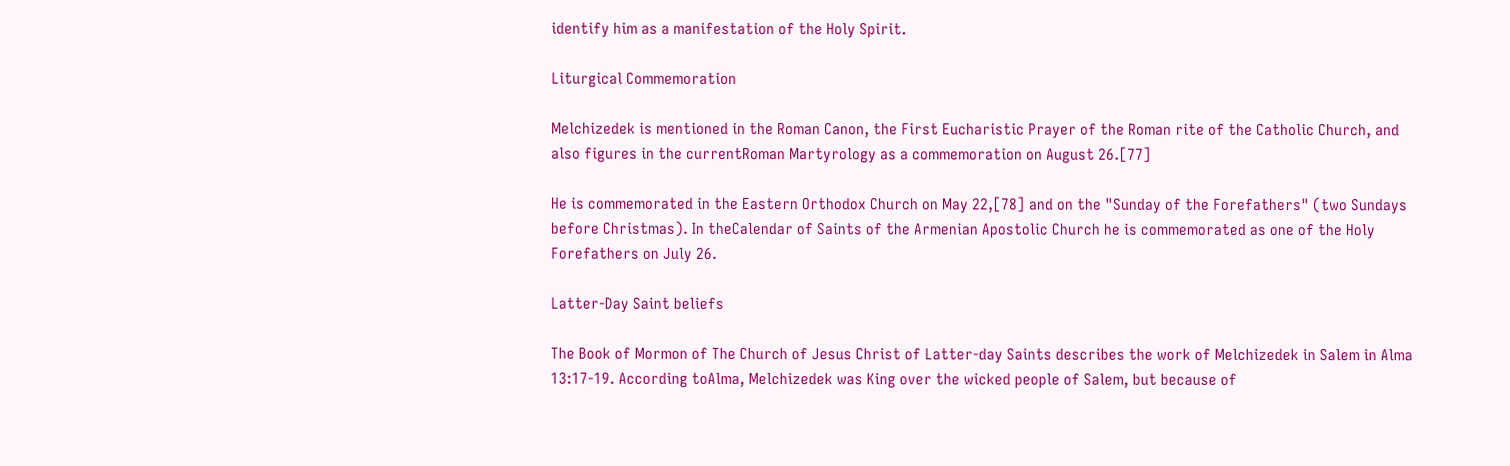identify him as a manifestation of the Holy Spirit.

Liturgical Commemoration

Melchizedek is mentioned in the Roman Canon, the First Eucharistic Prayer of the Roman rite of the Catholic Church, and also figures in the currentRoman Martyrology as a commemoration on August 26.[77]

He is commemorated in the Eastern Orthodox Church on May 22,[78] and on the "Sunday of the Forefathers" (two Sundays before Christmas). In theCalendar of Saints of the Armenian Apostolic Church he is commemorated as one of the Holy Forefathers on July 26.

Latter-Day Saint beliefs

The Book of Mormon of The Church of Jesus Christ of Latter-day Saints describes the work of Melchizedek in Salem in Alma 13:17-19. According toAlma, Melchizedek was King over the wicked people of Salem, but because of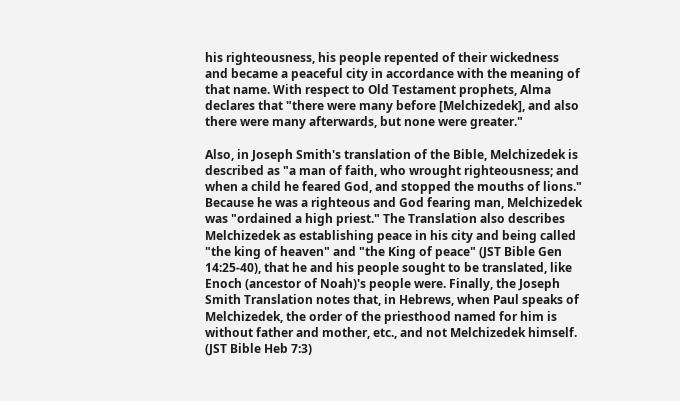his righteousness, his people repented of their wickedness and became a peaceful city in accordance with the meaning of that name. With respect to Old Testament prophets, Alma declares that "there were many before [Melchizedek], and also there were many afterwards, but none were greater."

Also, in Joseph Smith's translation of the Bible, Melchizedek is described as "a man of faith, who wrought righteousness; and when a child he feared God, and stopped the mouths of lions." Because he was a righteous and God fearing man, Melchizedek was "ordained a high priest." The Translation also describes Melchizedek as establishing peace in his city and being called "the king of heaven" and "the King of peace" (JST Bible Gen 14:25-40), that he and his people sought to be translated, like Enoch (ancestor of Noah)'s people were. Finally, the Joseph Smith Translation notes that, in Hebrews, when Paul speaks of Melchizedek, the order of the priesthood named for him is without father and mother, etc., and not Melchizedek himself. (JST Bible Heb 7:3)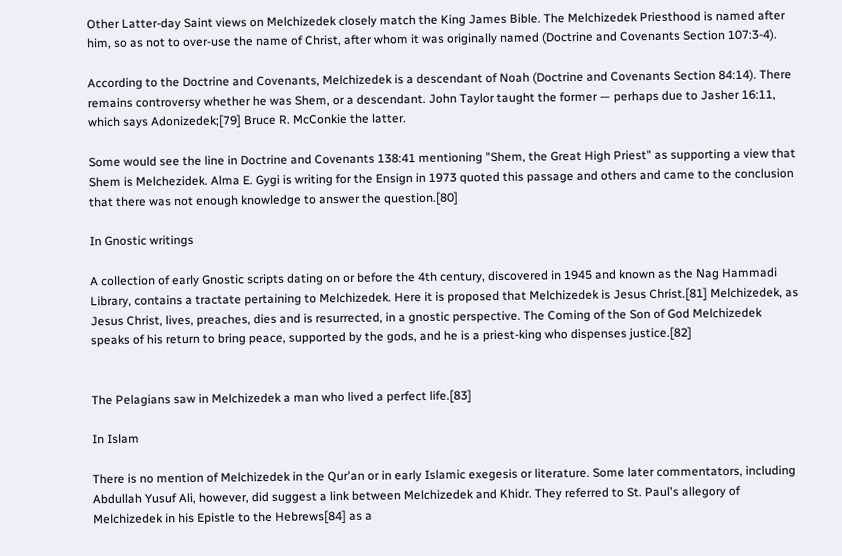Other Latter-day Saint views on Melchizedek closely match the King James Bible. The Melchizedek Priesthood is named after him, so as not to over-use the name of Christ, after whom it was originally named (Doctrine and Covenants Section 107:3-4).

According to the Doctrine and Covenants, Melchizedek is a descendant of Noah (Doctrine and Covenants Section 84:14). There remains controversy whether he was Shem, or a descendant. John Taylor taught the former — perhaps due to Jasher 16:11, which says Adonizedek;[79] Bruce R. McConkie the latter.

Some would see the line in Doctrine and Covenants 138:41 mentioning "Shem, the Great High Priest" as supporting a view that Shem is Melchezidek. Alma E. Gygi is writing for the Ensign in 1973 quoted this passage and others and came to the conclusion that there was not enough knowledge to answer the question.[80]

In Gnostic writings

A collection of early Gnostic scripts dating on or before the 4th century, discovered in 1945 and known as the Nag Hammadi Library, contains a tractate pertaining to Melchizedek. Here it is proposed that Melchizedek is Jesus Christ.[81] Melchizedek, as Jesus Christ, lives, preaches, dies and is resurrected, in a gnostic perspective. The Coming of the Son of God Melchizedek speaks of his return to bring peace, supported by the gods, and he is a priest-king who dispenses justice.[82]


The Pelagians saw in Melchizedek a man who lived a perfect life.[83]

In Islam

There is no mention of Melchizedek in the Qur'an or in early Islamic exegesis or literature. Some later commentators, including Abdullah Yusuf Ali, however, did suggest a link between Melchizedek and Khidr. They referred to St. Paul's allegory of Melchizedek in his Epistle to the Hebrews[84] as a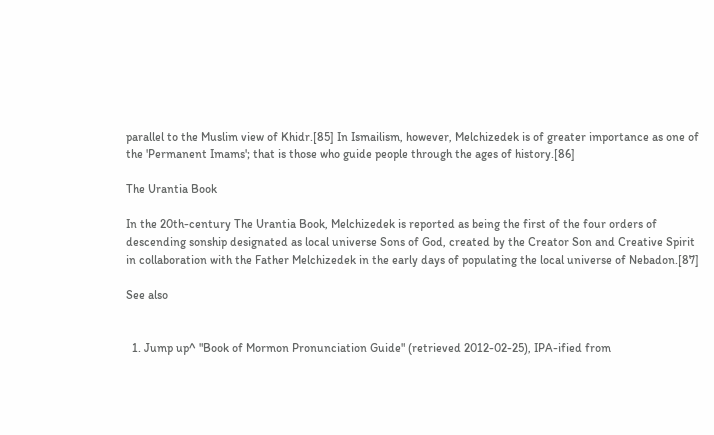parallel to the Muslim view of Khidr.[85] In Ismailism, however, Melchizedek is of greater importance as one of the 'Permanent Imams'; that is those who guide people through the ages of history.[86]

The Urantia Book

In the 20th-century The Urantia Book, Melchizedek is reported as being the first of the four orders of descending sonship designated as local universe Sons of God, created by the Creator Son and Creative Spirit in collaboration with the Father Melchizedek in the early days of populating the local universe of Nebadon.[87]

See also


  1. Jump up^ "Book of Mormon Pronunciation Guide" (retrieved 2012-02-25), IPA-ified from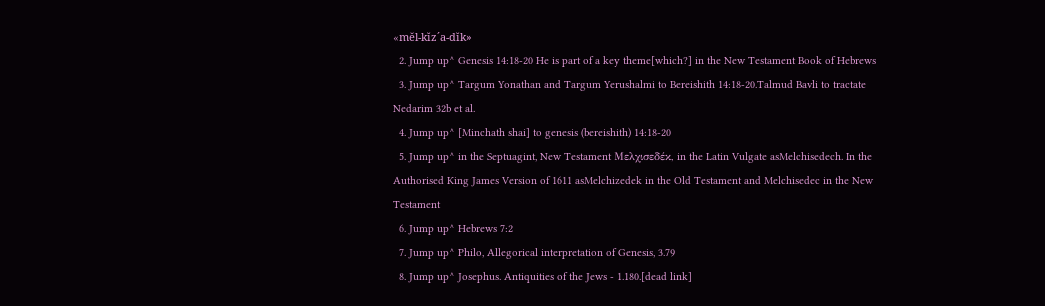«mĕl-kĭz´a-dĭk»
  2. Jump up^ Genesis 14:18-20 He is part of a key theme[which?] in the New Testament Book of Hebrews
  3. Jump up^ Targum Yonathan and Targum Yerushalmi to Bereishith 14:18-20.Talmud Bavli to tractate Nedarim 32b et al.
  4. Jump up^ [Minchath shai] to genesis (bereishith) 14:18-20
  5. Jump up^ in the Septuagint, New Testament Μελχισεδέκ, in the Latin Vulgate asMelchisedech. In the Authorised King James Version of 1611 asMelchizedek in the Old Testament and Melchisedec in the New Testament
  6. Jump up^ Hebrews 7:2
  7. Jump up^ Philo, Allegorical interpretation of Genesis, 3.79
  8. Jump up^ Josephus. Antiquities of the Jews - 1.180.[dead link]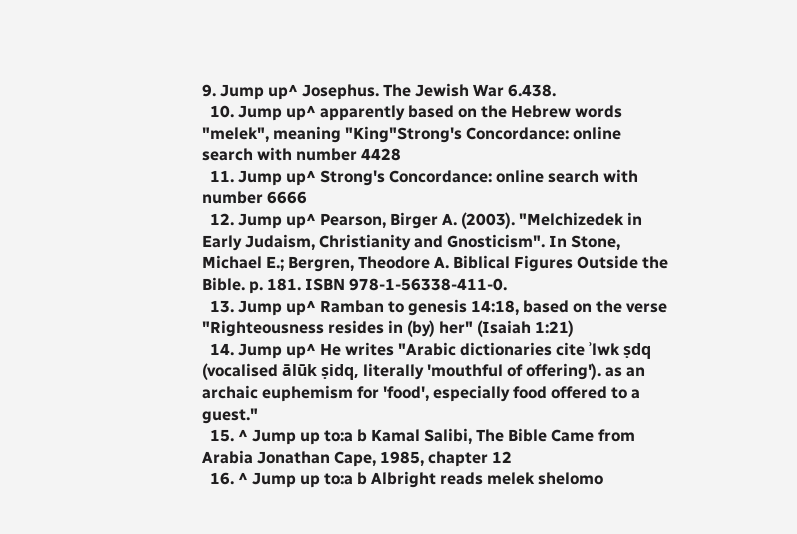9. Jump up^ Josephus. The Jewish War 6.438.
  10. Jump up^ apparently based on the Hebrew words "melek", meaning "King"Strong's Concordance: online search with number 4428
  11. Jump up^ Strong's Concordance: online search with number 6666
  12. Jump up^ Pearson, Birger A. (2003). "Melchizedek in Early Judaism, Christianity and Gnosticism". In Stone, Michael E.; Bergren, Theodore A. Biblical Figures Outside the Bible. p. 181. ISBN 978-1-56338-411-0.
  13. Jump up^ Ramban to genesis 14:18, based on the verse "Righteousness resides in (by) her" (Isaiah 1:21)
  14. Jump up^ He writes "Arabic dictionaries cite ʾlwk ṣdq (vocalised ālūk ṣidq, literally 'mouthful of offering'). as an archaic euphemism for 'food', especially food offered to a guest."
  15. ^ Jump up to:a b Kamal Salibi, The Bible Came from Arabia Jonathan Cape, 1985, chapter 12
  16. ^ Jump up to:a b Albright reads melek shelomo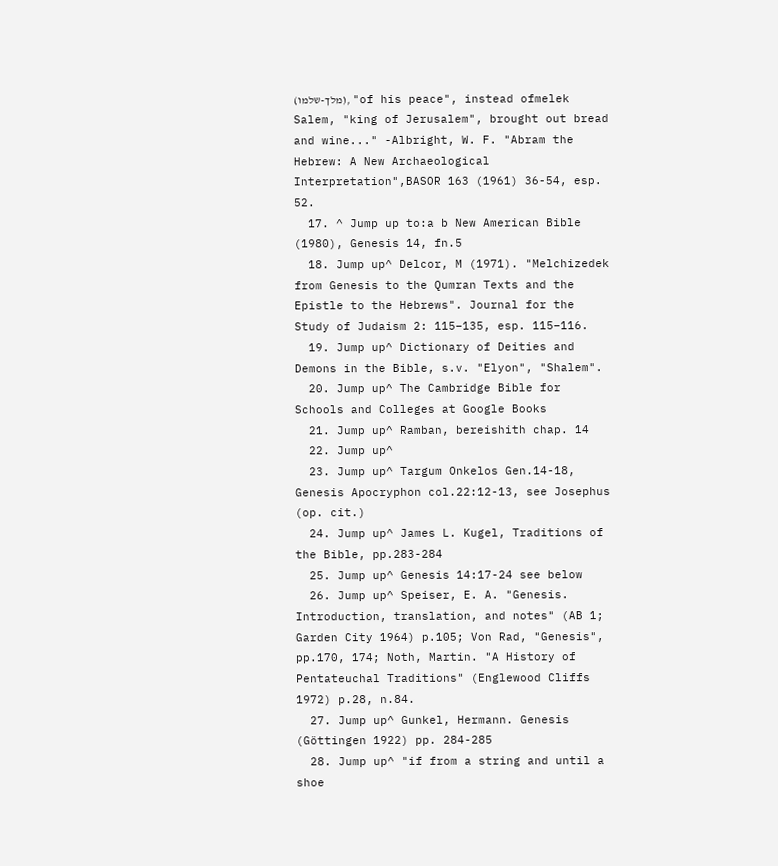(מלך-שלמו), "of his peace", instead ofmelek Salem, "king of Jerusalem", brought out bread and wine..." -Albright, W. F. "Abram the Hebrew: A New Archaeological Interpretation",BASOR 163 (1961) 36-54, esp. 52.
  17. ^ Jump up to:a b New American Bible (1980), Genesis 14, fn.5
  18. Jump up^ Delcor, M (1971). "Melchizedek from Genesis to the Qumran Texts and the Epistle to the Hebrews". Journal for the Study of Judaism 2: 115–135, esp. 115–116.
  19. Jump up^ Dictionary of Deities and Demons in the Bible, s.v. "Elyon", "Shalem".
  20. Jump up^ The Cambridge Bible for Schools and Colleges at Google Books
  21. Jump up^ Ramban, bereishith chap. 14
  22. Jump up^
  23. Jump up^ Targum Onkelos Gen.14-18, Genesis Apocryphon col.22:12-13, see Josephus (op. cit.)
  24. Jump up^ James L. Kugel, Traditions of the Bible, pp.283-284
  25. Jump up^ Genesis 14:17-24 see below
  26. Jump up^ Speiser, E. A. "Genesis. Introduction, translation, and notes" (AB 1; Garden City 1964) p.105; Von Rad, "Genesis", pp.170, 174; Noth, Martin. "A History of Pentateuchal Traditions" (Englewood Cliffs 1972) p.28, n.84.
  27. Jump up^ Gunkel, Hermann. Genesis (Göttingen 1922) pp. 284-285
  28. Jump up^ "if from a string and until a shoe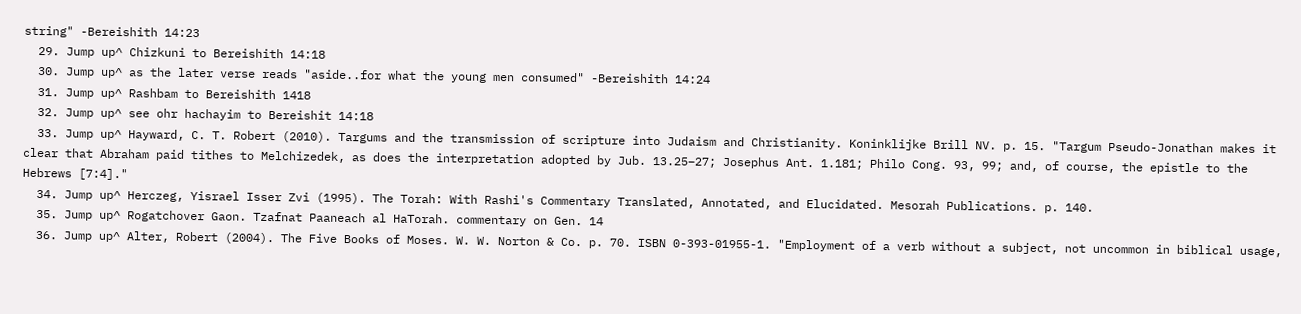string" -Bereishith 14:23
  29. Jump up^ Chizkuni to Bereishith 14:18
  30. Jump up^ as the later verse reads "aside..for what the young men consumed" -Bereishith 14:24
  31. Jump up^ Rashbam to Bereishith 1418
  32. Jump up^ see ohr hachayim to Bereishit 14:18
  33. Jump up^ Hayward, C. T. Robert (2010). Targums and the transmission of scripture into Judaism and Christianity. Koninklijke Brill NV. p. 15. "Targum Pseudo-Jonathan makes it clear that Abraham paid tithes to Melchizedek, as does the interpretation adopted by Jub. 13.25–27; Josephus Ant. 1.181; Philo Cong. 93, 99; and, of course, the epistle to the Hebrews [7:4]."
  34. Jump up^ Herczeg, Yisrael Isser Zvi (1995). The Torah: With Rashi's Commentary Translated, Annotated, and Elucidated. Mesorah Publications. p. 140.
  35. Jump up^ Rogatchover Gaon. Tzafnat Paaneach al HaTorah. commentary on Gen. 14
  36. Jump up^ Alter, Robert (2004). The Five Books of Moses. W. W. Norton & Co. p. 70. ISBN 0-393-01955-1. "Employment of a verb without a subject, not uncommon in biblical usage,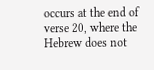occurs at the end of verse 20, where the Hebrew does not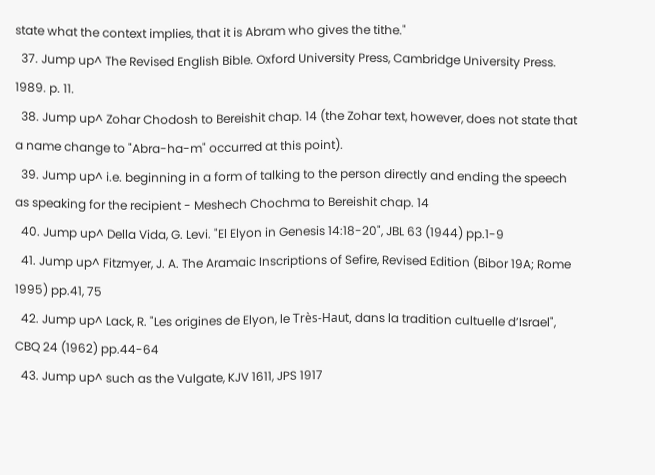state what the context implies, that it is Abram who gives the tithe."
  37. Jump up^ The Revised English Bible. Oxford University Press, Cambridge University Press. 1989. p. 11.
  38. Jump up^ Zohar Chodosh to Bereishit chap. 14 (the Zohar text, however, does not state that a name change to "Abra-ha-m" occurred at this point).
  39. Jump up^ i.e. beginning in a form of talking to the person directly and ending the speech as speaking for the recipient - Meshech Chochma to Bereishit chap. 14
  40. Jump up^ Della Vida, G. Levi. "El Elyon in Genesis 14:18-20", JBL 63 (1944) pp.1-9
  41. Jump up^ Fitzmyer, J. A. The Aramaic Inscriptions of Sefire, Revised Edition (Bibor 19A; Rome 1995) pp.41, 75
  42. Jump up^ Lack, R. "Les origines de Elyon, le Très-Haut, dans la tradition cultuelle d’Israel", CBQ 24 (1962) pp.44-64
  43. Jump up^ such as the Vulgate, KJV 1611, JPS 1917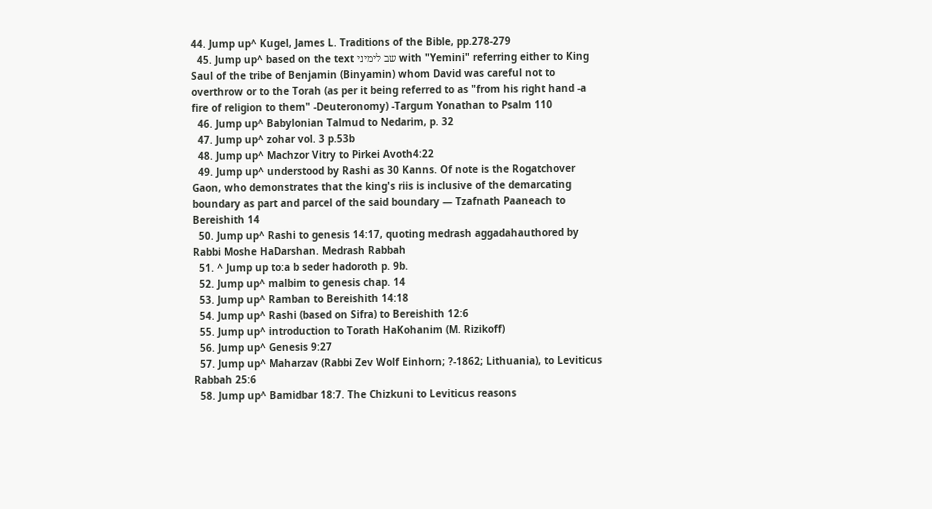44. Jump up^ Kugel, James L. Traditions of the Bible, pp.278-279
  45. Jump up^ based on the text שב לימיני with "Yemini" referring either to King Saul of the tribe of Benjamin (Binyamin) whom David was careful not to overthrow or to the Torah (as per it being referred to as "from his right hand -a fire of religion to them" -Deuteronomy) -Targum Yonathan to Psalm 110
  46. Jump up^ Babylonian Talmud to Nedarim, p. 32
  47. Jump up^ zohar vol. 3 p.53b
  48. Jump up^ Machzor Vitry to Pirkei Avoth4:22
  49. Jump up^ understood by Rashi as 30 Kanns. Of note is the Rogatchover Gaon, who demonstrates that the king's riis is inclusive of the demarcating boundary as part and parcel of the said boundary — Tzafnath Paaneach to Bereishith 14
  50. Jump up^ Rashi to genesis 14:17, quoting medrash aggadahauthored by Rabbi Moshe HaDarshan. Medrash Rabbah
  51. ^ Jump up to:a b seder hadoroth p. 9b.
  52. Jump up^ malbim to genesis chap. 14
  53. Jump up^ Ramban to Bereishith 14:18
  54. Jump up^ Rashi (based on Sifra) to Bereishith 12:6
  55. Jump up^ introduction to Torath HaKohanim (M. Rizikoff)
  56. Jump up^ Genesis 9:27
  57. Jump up^ Maharzav (Rabbi Zev Wolf Einhorn; ?-1862; Lithuania), to Leviticus Rabbah 25:6
  58. Jump up^ Bamidbar 18:7. The Chizkuni to Leviticus reasons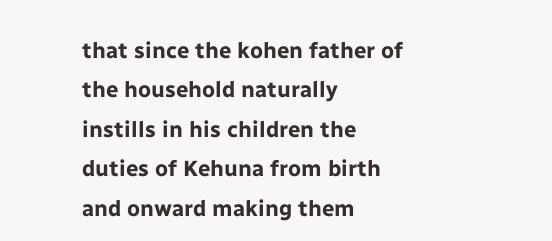that since the kohen father of the household naturally instills in his children the duties of Kehuna from birth and onward making them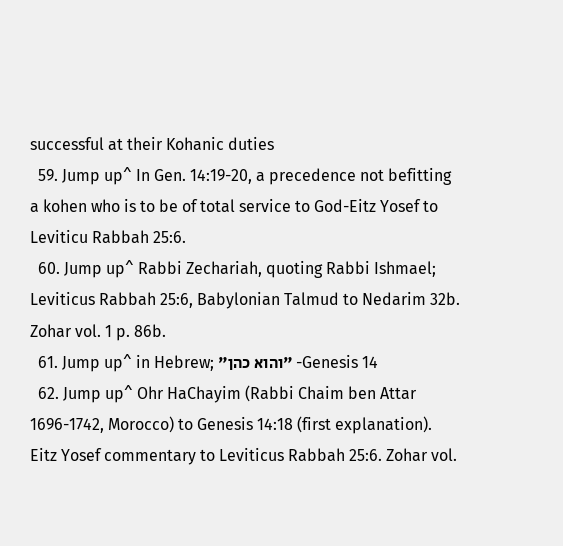successful at their Kohanic duties
  59. Jump up^ In Gen. 14:19-20, a precedence not befitting a kohen who is to be of total service to God-Eitz Yosef to Leviticu Rabbah 25:6.
  60. Jump up^ Rabbi Zechariah, quoting Rabbi Ishmael; Leviticus Rabbah 25:6, Babylonian Talmud to Nedarim 32b. Zohar vol. 1 p. 86b.
  61. Jump up^ in Hebrew; "והוא כהן" -Genesis 14
  62. Jump up^ Ohr HaChayim (Rabbi Chaim ben Attar 1696-1742, Morocco) to Genesis 14:18 (first explanation). Eitz Yosef commentary to Leviticus Rabbah 25:6. Zohar vol.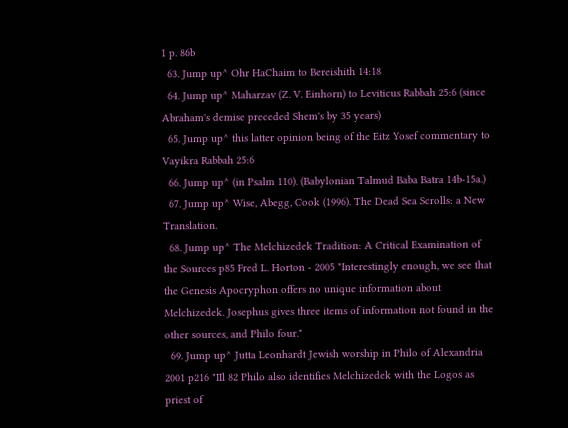1 p. 86b
  63. Jump up^ Ohr HaChaim to Bereishith 14:18
  64. Jump up^ Maharzav (Z. V. Einhorn) to Leviticus Rabbah 25:6 (since Abraham's demise preceded Shem's by 35 years)
  65. Jump up^ this latter opinion being of the Eitz Yosef commentary to Vayikra Rabbah 25:6
  66. Jump up^ (in Psalm 110). (Babylonian Talmud Baba Batra 14b-15a.)
  67. Jump up^ Wise, Abegg, Cook (1996). The Dead Sea Scrolls: a New Translation.
  68. Jump up^ The Melchizedek Tradition: A Critical Examination of the Sources p85 Fred L. Horton - 2005 "Interestingly enough, we see that the Genesis Apocryphon offers no unique information about Melchizedek. Josephus gives three items of information not found in the other sources, and Philo four."
  69. Jump up^ Jutta Leonhardt Jewish worship in Philo of Alexandria 2001 p216 "IIl 82 Philo also identifies Melchizedek with the Logos as priest of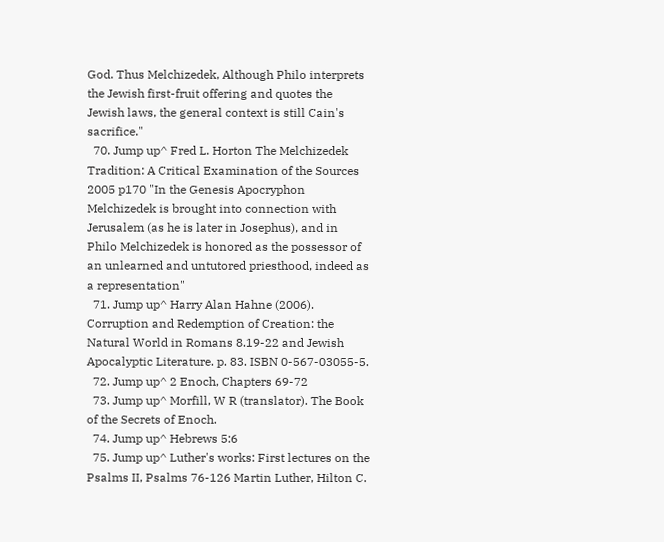God. Thus Melchizedek, Although Philo interprets the Jewish first-fruit offering and quotes the Jewish laws, the general context is still Cain's sacrifice."
  70. Jump up^ Fred L. Horton The Melchizedek Tradition: A Critical Examination of the Sources 2005 p170 "In the Genesis Apocryphon Melchizedek is brought into connection with Jerusalem (as he is later in Josephus), and in Philo Melchizedek is honored as the possessor of an unlearned and untutored priesthood, indeed as a representation"
  71. Jump up^ Harry Alan Hahne (2006). Corruption and Redemption of Creation: the Natural World in Romans 8.19-22 and Jewish Apocalyptic Literature. p. 83. ISBN 0-567-03055-5.
  72. Jump up^ 2 Enoch, Chapters 69-72
  73. Jump up^ Morfill, W R (translator). The Book of the Secrets of Enoch.
  74. Jump up^ Hebrews 5:6
  75. Jump up^ Luther's works: First lectures on the Psalms II, Psalms 76-126 Martin Luther, Hilton C.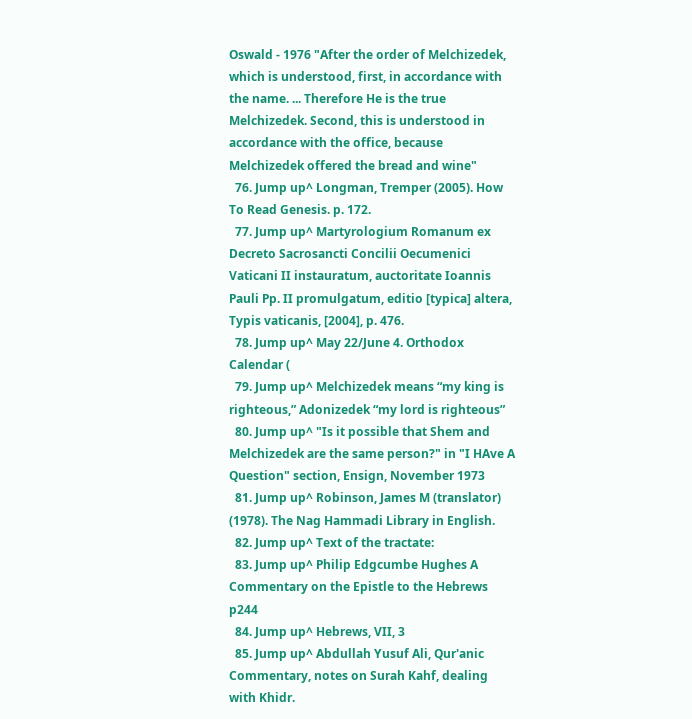Oswald - 1976 "After the order of Melchizedek, which is understood, first, in accordance with the name. ... Therefore He is the true Melchizedek. Second, this is understood in accordance with the office, because Melchizedek offered the bread and wine"
  76. Jump up^ Longman, Tremper (2005). How To Read Genesis. p. 172.
  77. Jump up^ Martyrologium Romanum ex Decreto Sacrosancti Concilii Oecumenici Vaticani II instauratum, auctoritate Ioannis Pauli Pp. II promulgatum, editio [typica] altera, Typis vaticanis, [2004], p. 476.
  78. Jump up^ May 22/June 4. Orthodox Calendar (
  79. Jump up^ Melchizedek means “my king is righteous,” Adonizedek “my lord is righteous”
  80. Jump up^ "Is it possible that Shem and Melchizedek are the same person?" in "I HAve A Question" section, Ensign, November 1973
  81. Jump up^ Robinson, James M (translator) (1978). The Nag Hammadi Library in English.
  82. Jump up^ Text of the tractate:
  83. Jump up^ Philip Edgcumbe Hughes A Commentary on the Epistle to the Hebrews p244
  84. Jump up^ Hebrews, VII, 3
  85. Jump up^ Abdullah Yusuf Ali, Qur'anic Commentary, notes on Surah Kahf, dealing with Khidr.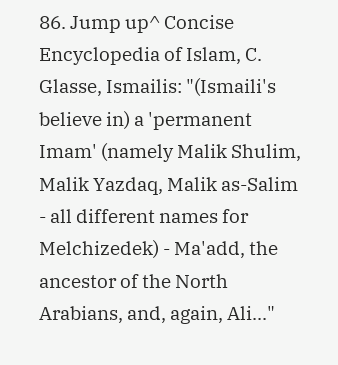86. Jump up^ Concise Encyclopedia of Islam, C. Glasse, Ismailis: "(Ismaili's believe in) a 'permanent Imam' (namely Malik Shulim, Malik Yazdaq, Malik as-Salim - all different names for Melchizedek) - Ma'add, the ancestor of the North Arabians, and, again, Ali..."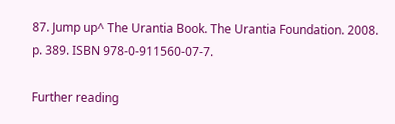87. Jump up^ The Urantia Book. The Urantia Foundation. 2008. p. 389. ISBN 978-0-911560-07-7.

Further reading